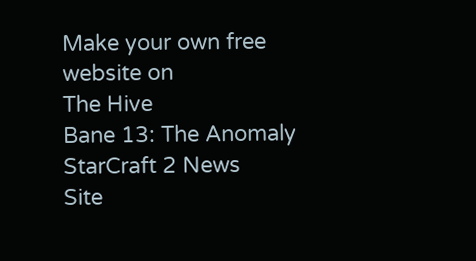Make your own free website on
The Hive
Bane 13: The Anomaly
StarCraft 2 News
Site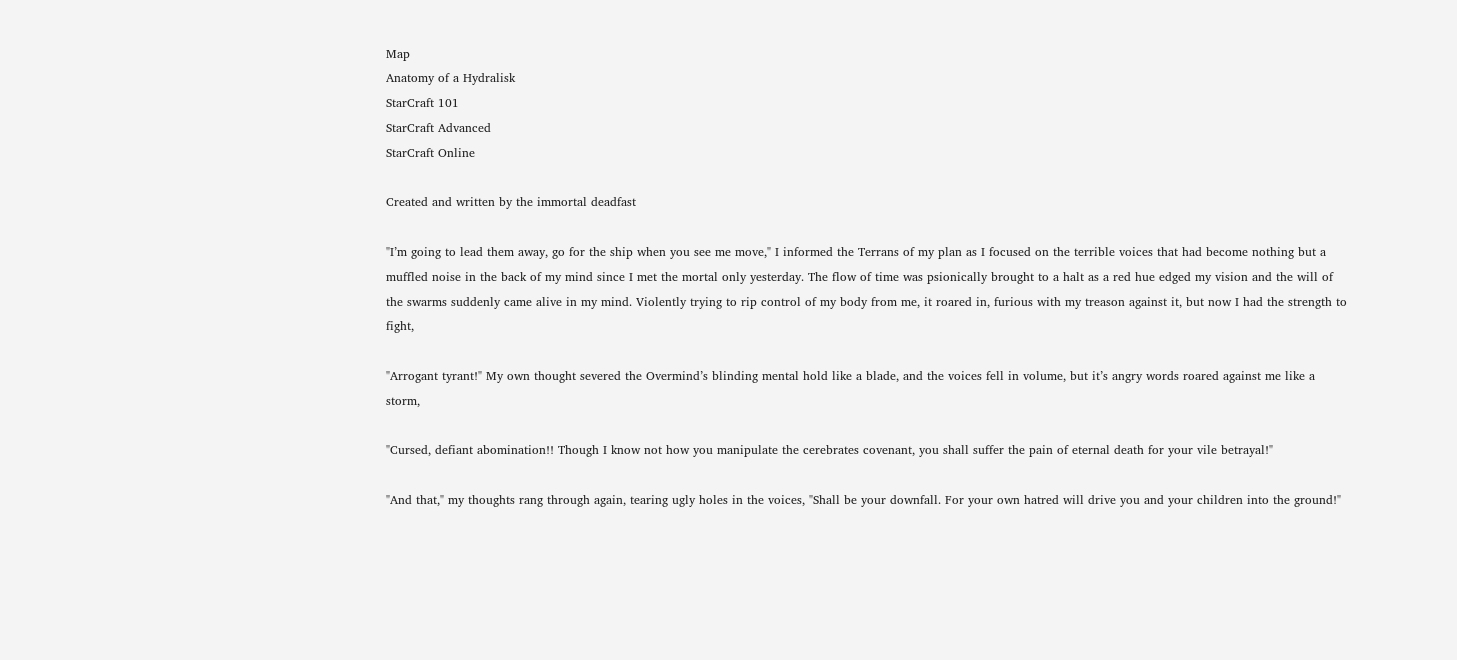Map
Anatomy of a Hydralisk
StarCraft 101
StarCraft Advanced
StarCraft Online

Created and written by the immortal deadfast

"I’m going to lead them away, go for the ship when you see me move," I informed the Terrans of my plan as I focused on the terrible voices that had become nothing but a muffled noise in the back of my mind since I met the mortal only yesterday. The flow of time was psionically brought to a halt as a red hue edged my vision and the will of the swarms suddenly came alive in my mind. Violently trying to rip control of my body from me, it roared in, furious with my treason against it, but now I had the strength to fight,

"Arrogant tyrant!" My own thought severed the Overmind’s blinding mental hold like a blade, and the voices fell in volume, but it’s angry words roared against me like a storm,

"Cursed, defiant abomination!! Though I know not how you manipulate the cerebrates covenant, you shall suffer the pain of eternal death for your vile betrayal!"

"And that," my thoughts rang through again, tearing ugly holes in the voices, "Shall be your downfall. For your own hatred will drive you and your children into the ground!"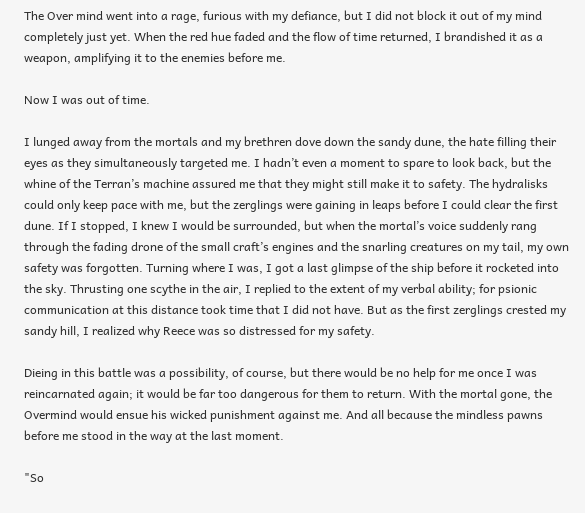The Over mind went into a rage, furious with my defiance, but I did not block it out of my mind completely just yet. When the red hue faded and the flow of time returned, I brandished it as a weapon, amplifying it to the enemies before me.

Now I was out of time.

I lunged away from the mortals and my brethren dove down the sandy dune, the hate filling their eyes as they simultaneously targeted me. I hadn’t even a moment to spare to look back, but the whine of the Terran’s machine assured me that they might still make it to safety. The hydralisks could only keep pace with me, but the zerglings were gaining in leaps before I could clear the first dune. If I stopped, I knew I would be surrounded, but when the mortal’s voice suddenly rang through the fading drone of the small craft’s engines and the snarling creatures on my tail, my own safety was forgotten. Turning where I was, I got a last glimpse of the ship before it rocketed into the sky. Thrusting one scythe in the air, I replied to the extent of my verbal ability; for psionic communication at this distance took time that I did not have. But as the first zerglings crested my sandy hill, I realized why Reece was so distressed for my safety.

Dieing in this battle was a possibility, of course, but there would be no help for me once I was reincarnated again; it would be far too dangerous for them to return. With the mortal gone, the Overmind would ensue his wicked punishment against me. And all because the mindless pawns before me stood in the way at the last moment.

"So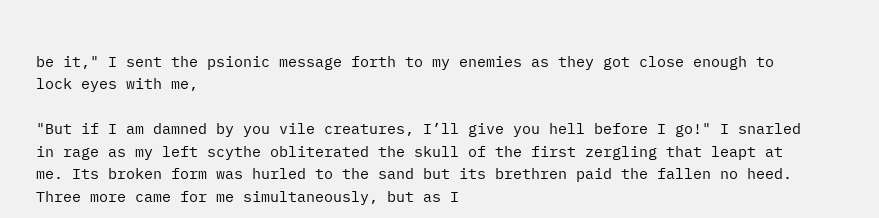be it," I sent the psionic message forth to my enemies as they got close enough to lock eyes with me,

"But if I am damned by you vile creatures, I’ll give you hell before I go!" I snarled in rage as my left scythe obliterated the skull of the first zergling that leapt at me. Its broken form was hurled to the sand but its brethren paid the fallen no heed. Three more came for me simultaneously, but as I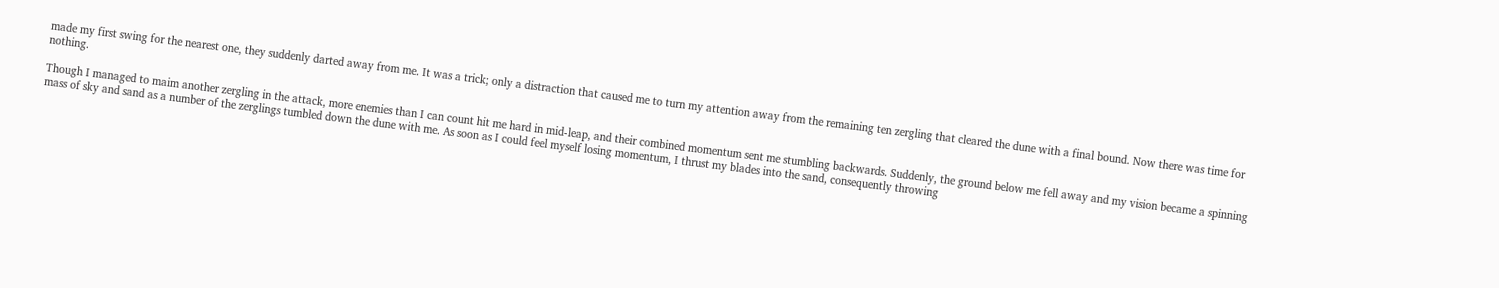made my first swing for the nearest one, they suddenly darted away from me. It was a trick; only a distraction that caused me to turn my attention away from the remaining ten zergling that cleared the dune with a final bound. Now there was time for nothing.

Though I managed to maim another zergling in the attack, more enemies than I can count hit me hard in mid-leap, and their combined momentum sent me stumbling backwards. Suddenly, the ground below me fell away and my vision became a spinning mass of sky and sand as a number of the zerglings tumbled down the dune with me. As soon as I could feel myself losing momentum, I thrust my blades into the sand, consequently throwing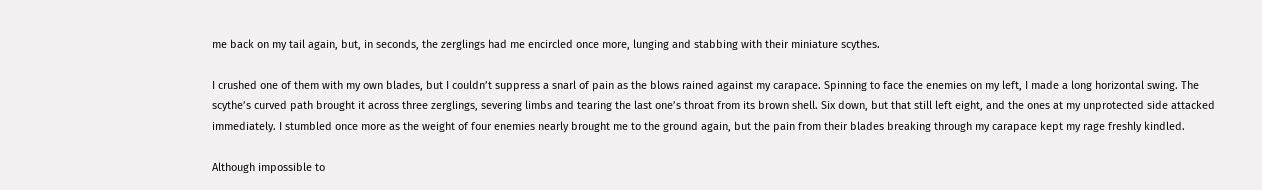me back on my tail again, but, in seconds, the zerglings had me encircled once more, lunging and stabbing with their miniature scythes.

I crushed one of them with my own blades, but I couldn’t suppress a snarl of pain as the blows rained against my carapace. Spinning to face the enemies on my left, I made a long horizontal swing. The scythe’s curved path brought it across three zerglings, severing limbs and tearing the last one’s throat from its brown shell. Six down, but that still left eight, and the ones at my unprotected side attacked immediately. I stumbled once more as the weight of four enemies nearly brought me to the ground again, but the pain from their blades breaking through my carapace kept my rage freshly kindled.

Although impossible to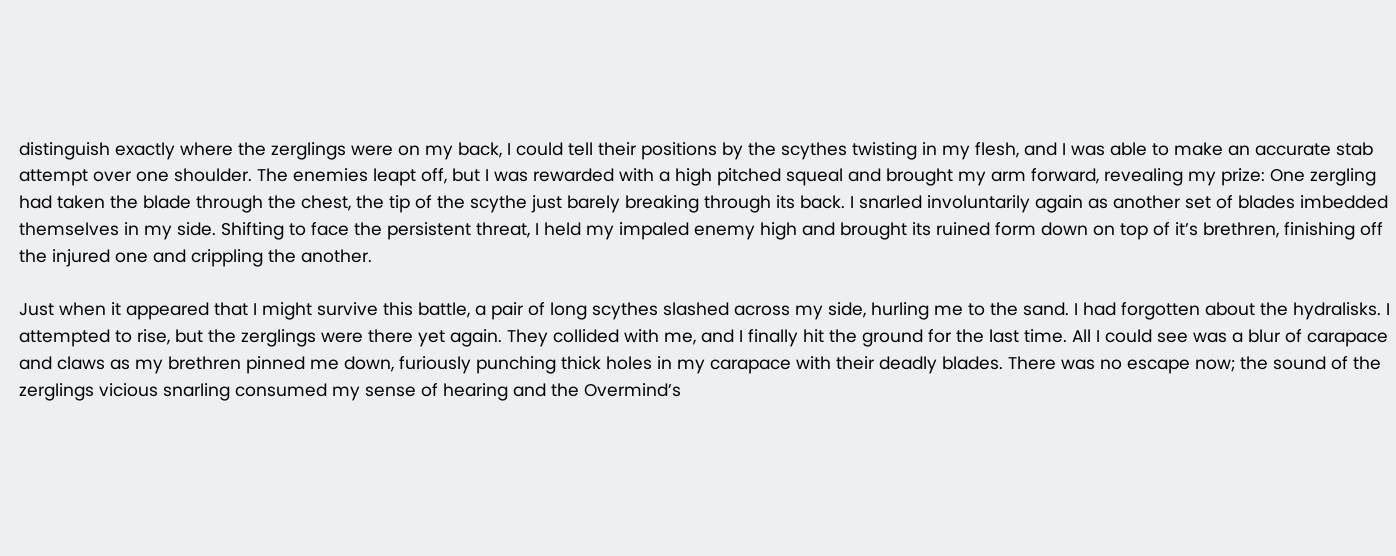distinguish exactly where the zerglings were on my back, I could tell their positions by the scythes twisting in my flesh, and I was able to make an accurate stab attempt over one shoulder. The enemies leapt off, but I was rewarded with a high pitched squeal and brought my arm forward, revealing my prize: One zergling had taken the blade through the chest, the tip of the scythe just barely breaking through its back. I snarled involuntarily again as another set of blades imbedded themselves in my side. Shifting to face the persistent threat, I held my impaled enemy high and brought its ruined form down on top of it’s brethren, finishing off the injured one and crippling the another.

Just when it appeared that I might survive this battle, a pair of long scythes slashed across my side, hurling me to the sand. I had forgotten about the hydralisks. I attempted to rise, but the zerglings were there yet again. They collided with me, and I finally hit the ground for the last time. All I could see was a blur of carapace and claws as my brethren pinned me down, furiously punching thick holes in my carapace with their deadly blades. There was no escape now; the sound of the zerglings vicious snarling consumed my sense of hearing and the Overmind’s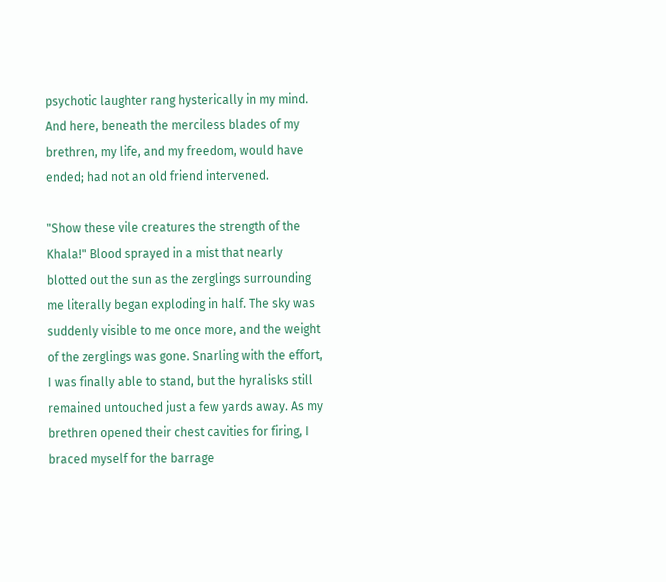psychotic laughter rang hysterically in my mind. And here, beneath the merciless blades of my brethren, my life, and my freedom, would have ended; had not an old friend intervened.

"Show these vile creatures the strength of the Khala!" Blood sprayed in a mist that nearly blotted out the sun as the zerglings surrounding me literally began exploding in half. The sky was suddenly visible to me once more, and the weight of the zerglings was gone. Snarling with the effort, I was finally able to stand, but the hyralisks still remained untouched just a few yards away. As my brethren opened their chest cavities for firing, I braced myself for the barrage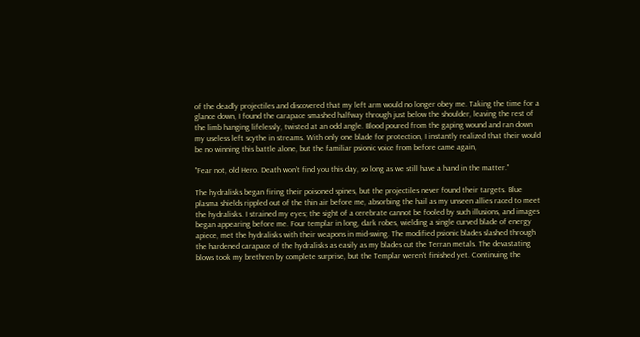of the deadly projectiles and discovered that my left arm would no longer obey me. Taking the time for a glance down, I found the carapace smashed halfway through just below the shoulder, leaving the rest of the limb hanging lifelessly, twisted at an odd angle. Blood poured from the gaping wound and ran down my useless left scythe in streams. With only one blade for protection, I instantly realized that their would be no winning this battle alone, but the familiar psionic voice from before came again,

"Fear not, old Hero. Death won’t find you this day, so long as we still have a hand in the matter."

The hydralisks began firing their poisoned spines, but the projectiles never found their targets. Blue plasma shields rippled out of the thin air before me, absorbing the hail as my unseen allies raced to meet the hydralisks. I strained my eyes; the sight of a cerebrate cannot be fooled by such illusions, and images began appearing before me. Four templar in long, dark robes, wielding a single curved blade of energy apiece, met the hydralisks with their weapons in mid-swing. The modified psionic blades slashed through the hardened carapace of the hydralisks as easily as my blades cut the Terran metals. The devastating blows took my brethren by complete surprise, but the Templar weren’t finished yet. Continuing the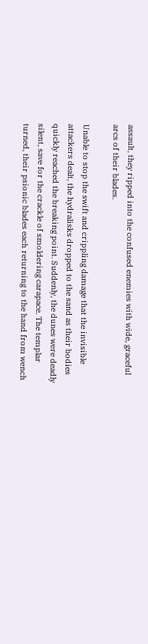assault, they ripped into the confused enemies with wide, graceful arcs of their blades.

Unable to stop the swift and crippling damage that the invisible attackers dealt, the hydralisks dropped to the sand as their bodies quickly reached the breaking point. Suddenly, the dunes were deadly silent, save for the crackle of smoldering carapace. The templar turned, their psionic blades each returning to the hand from wench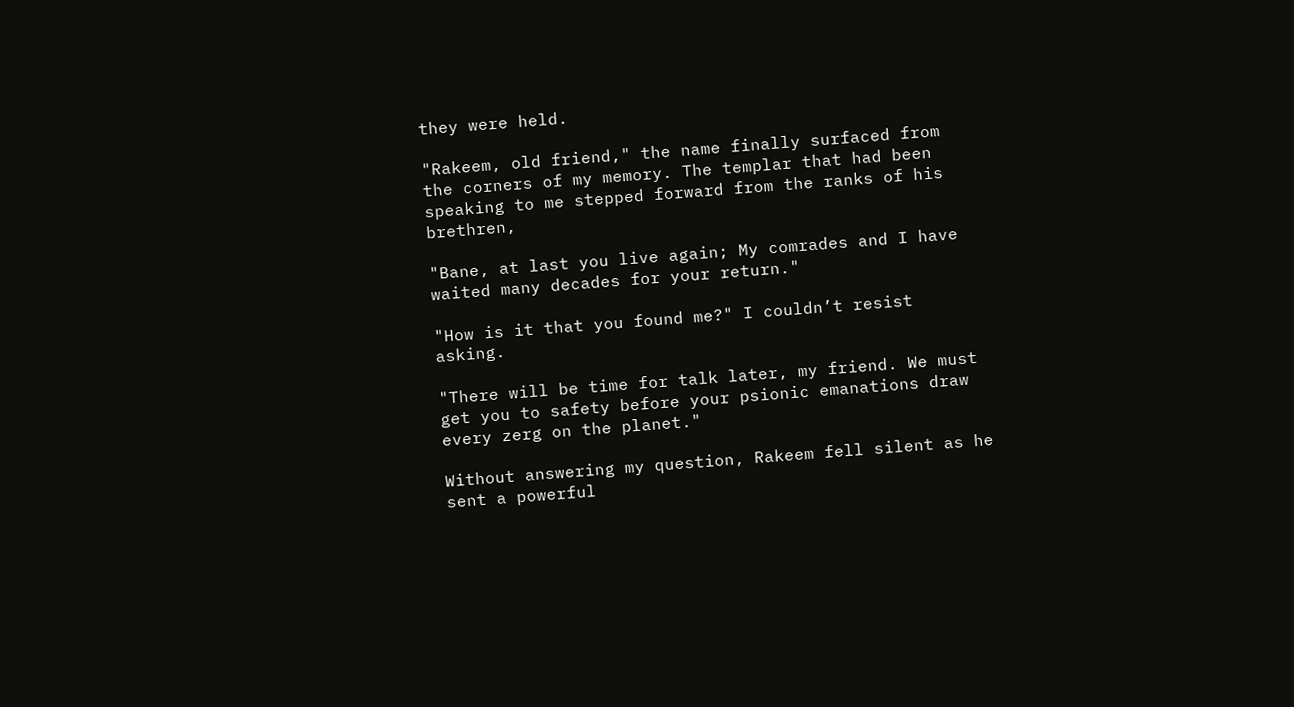they were held.

"Rakeem, old friend," the name finally surfaced from the corners of my memory. The templar that had been speaking to me stepped forward from the ranks of his brethren,

"Bane, at last you live again; My comrades and I have waited many decades for your return."

"How is it that you found me?" I couldn’t resist asking.

"There will be time for talk later, my friend. We must get you to safety before your psionic emanations draw every zerg on the planet."

Without answering my question, Rakeem fell silent as he sent a powerful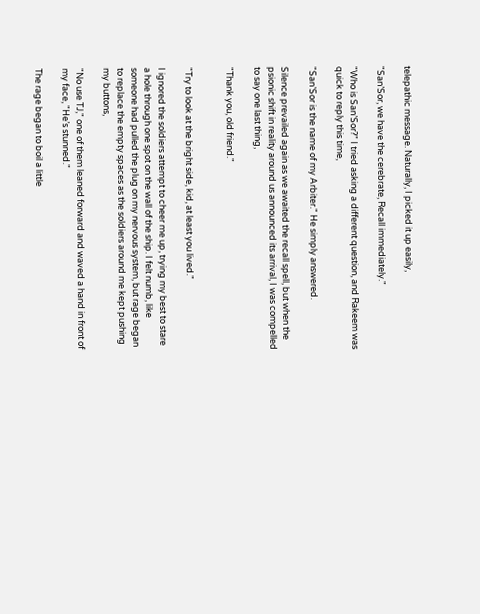telepathic message. Naturally, I picked it up easily,

"San’Sor, we have the cerebrate, Recall immediately."

"Who is San’Sor?" I tried asking a different question, and Rakeem was quick to reply this time,

"San’Sor is the name of my Arbiter." He simply answered.

Silence prevailed again as we awaited the recall spell, but when the psionic shift in reality around us announced its arrival, I was compelled to say one last thing,

"Thank you, old friend."


"Try to look at the bright side, kid, at least you lived."

I ignored the soldiers attempt to cheer me up, trying my best to stare a hole through one spot on the wall of the ship. I felt numb, like someone had pulled the plug on my nervous system, but rage began to replace the empty spaces as the soldiers around me kept pushing my buttons,

"No use TJ," one of them leaned forward and waved a hand in front of my face, "He’s stunned."

The rage began to boil a little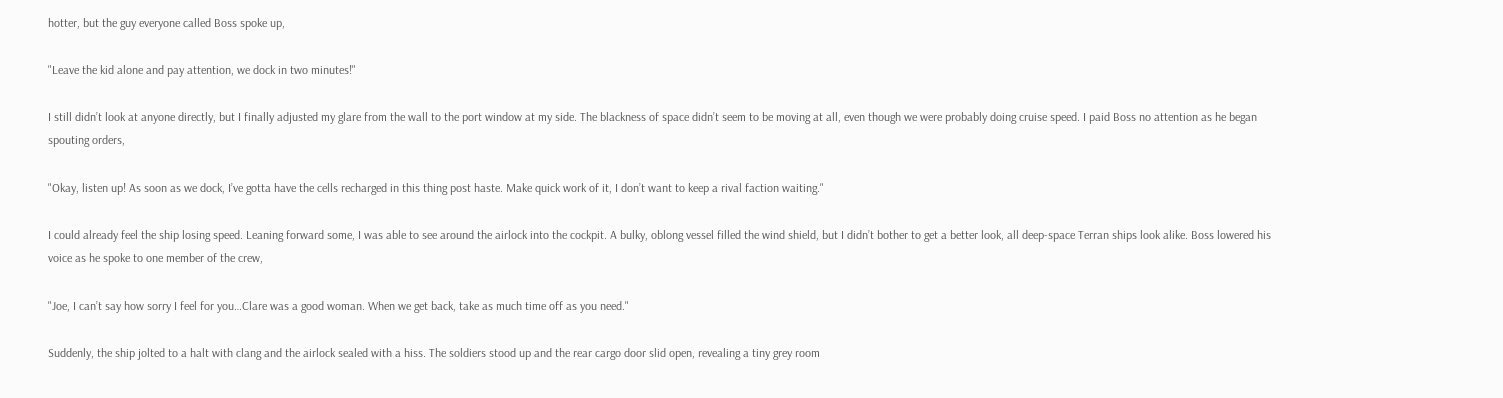hotter, but the guy everyone called Boss spoke up,

"Leave the kid alone and pay attention, we dock in two minutes!"

I still didn’t look at anyone directly, but I finally adjusted my glare from the wall to the port window at my side. The blackness of space didn’t seem to be moving at all, even though we were probably doing cruise speed. I paid Boss no attention as he began spouting orders,

"Okay, listen up! As soon as we dock, I’ve gotta have the cells recharged in this thing post haste. Make quick work of it, I don’t want to keep a rival faction waiting."

I could already feel the ship losing speed. Leaning forward some, I was able to see around the airlock into the cockpit. A bulky, oblong vessel filled the wind shield, but I didn’t bother to get a better look, all deep-space Terran ships look alike. Boss lowered his voice as he spoke to one member of the crew,

"Joe, I can’t say how sorry I feel for you…Clare was a good woman. When we get back, take as much time off as you need."

Suddenly, the ship jolted to a halt with clang and the airlock sealed with a hiss. The soldiers stood up and the rear cargo door slid open, revealing a tiny grey room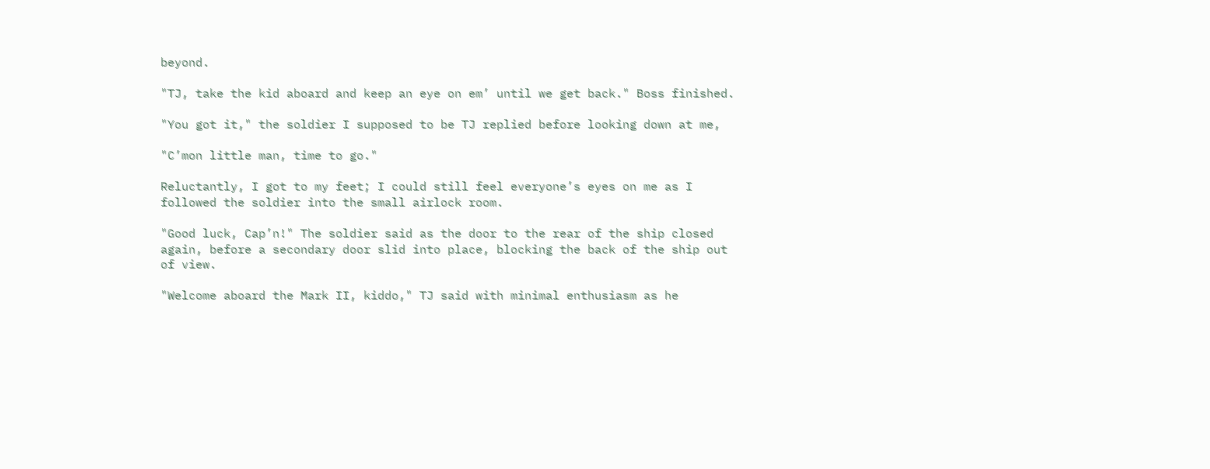beyond.

"TJ, take the kid aboard and keep an eye on em’ until we get back." Boss finished.

"You got it," the soldier I supposed to be TJ replied before looking down at me,

"C’mon little man, time to go."

Reluctantly, I got to my feet; I could still feel everyone’s eyes on me as I followed the soldier into the small airlock room.

"Good luck, Cap’n!" The soldier said as the door to the rear of the ship closed again, before a secondary door slid into place, blocking the back of the ship out of view.

"Welcome aboard the Mark II, kiddo," TJ said with minimal enthusiasm as he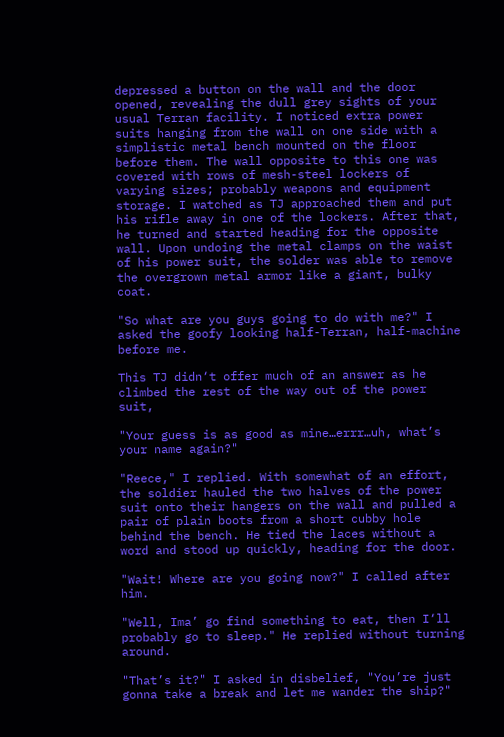depressed a button on the wall and the door opened, revealing the dull grey sights of your usual Terran facility. I noticed extra power suits hanging from the wall on one side with a simplistic metal bench mounted on the floor before them. The wall opposite to this one was covered with rows of mesh-steel lockers of varying sizes; probably weapons and equipment storage. I watched as TJ approached them and put his rifle away in one of the lockers. After that, he turned and started heading for the opposite wall. Upon undoing the metal clamps on the waist of his power suit, the solder was able to remove the overgrown metal armor like a giant, bulky coat.

"So what are you guys going to do with me?" I asked the goofy looking half-Terran, half-machine before me.

This TJ didn‘t offer much of an answer as he climbed the rest of the way out of the power suit,

"Your guess is as good as mine…errr…uh, what’s your name again?"

"Reece," I replied. With somewhat of an effort, the soldier hauled the two halves of the power suit onto their hangers on the wall and pulled a pair of plain boots from a short cubby hole behind the bench. He tied the laces without a word and stood up quickly, heading for the door.

"Wait! Where are you going now?" I called after him.

"Well, Ima’ go find something to eat, then I‘ll probably go to sleep." He replied without turning around.

"That’s it?" I asked in disbelief, "You’re just gonna take a break and let me wander the ship?"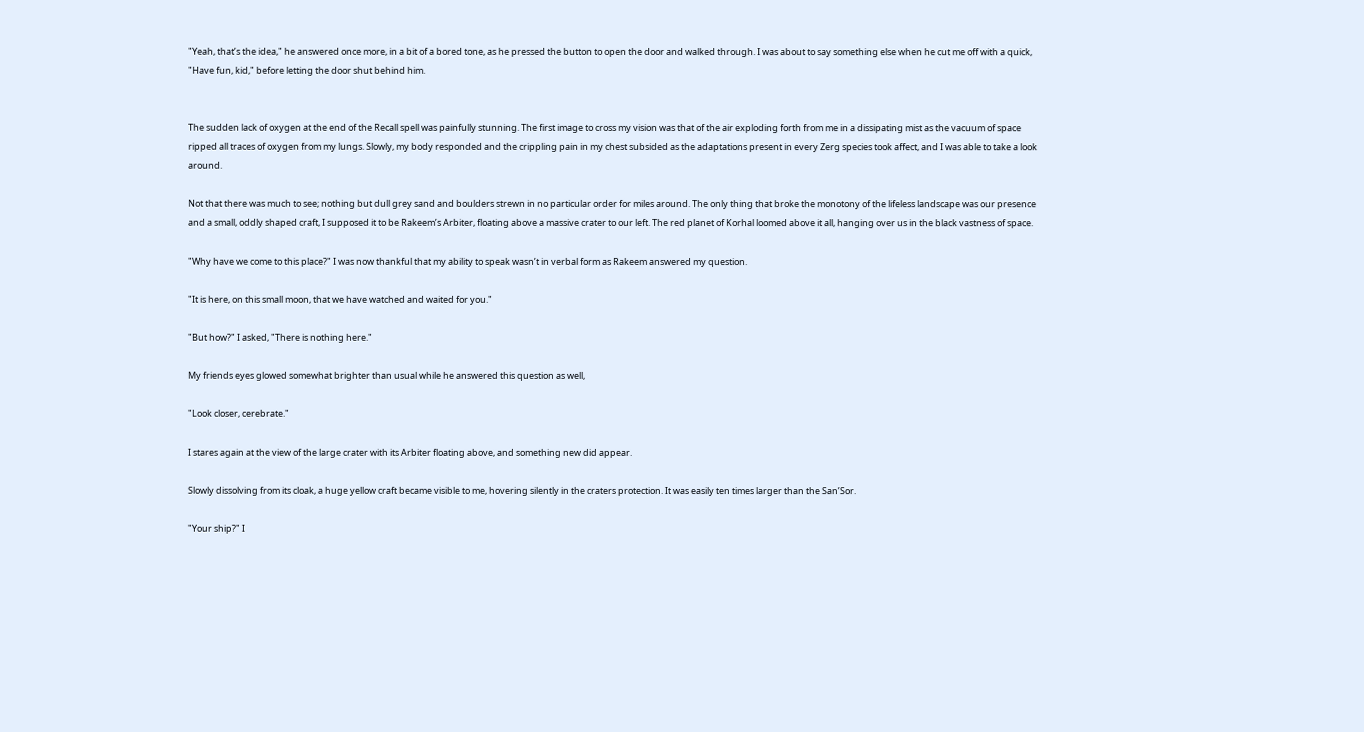"Yeah, that’s the idea," he answered once more, in a bit of a bored tone, as he pressed the button to open the door and walked through. I was about to say something else when he cut me off with a quick, "Have fun, kid," before letting the door shut behind him.


The sudden lack of oxygen at the end of the Recall spell was painfully stunning. The first image to cross my vision was that of the air exploding forth from me in a dissipating mist as the vacuum of space ripped all traces of oxygen from my lungs. Slowly, my body responded and the crippling pain in my chest subsided as the adaptations present in every Zerg species took affect, and I was able to take a look around.

Not that there was much to see; nothing but dull grey sand and boulders strewn in no particular order for miles around. The only thing that broke the monotony of the lifeless landscape was our presence and a small, oddly shaped craft, I supposed it to be Rakeem’s Arbiter, floating above a massive crater to our left. The red planet of Korhal loomed above it all, hanging over us in the black vastness of space.

"Why have we come to this place?" I was now thankful that my ability to speak wasn’t in verbal form as Rakeem answered my question.

"It is here, on this small moon, that we have watched and waited for you."

"But how?" I asked, "There is nothing here."

My friends eyes glowed somewhat brighter than usual while he answered this question as well,

"Look closer, cerebrate."

I stares again at the view of the large crater with its Arbiter floating above, and something new did appear.

Slowly dissolving from its cloak, a huge yellow craft became visible to me, hovering silently in the craters protection. It was easily ten times larger than the San’Sor.

"Your ship?" I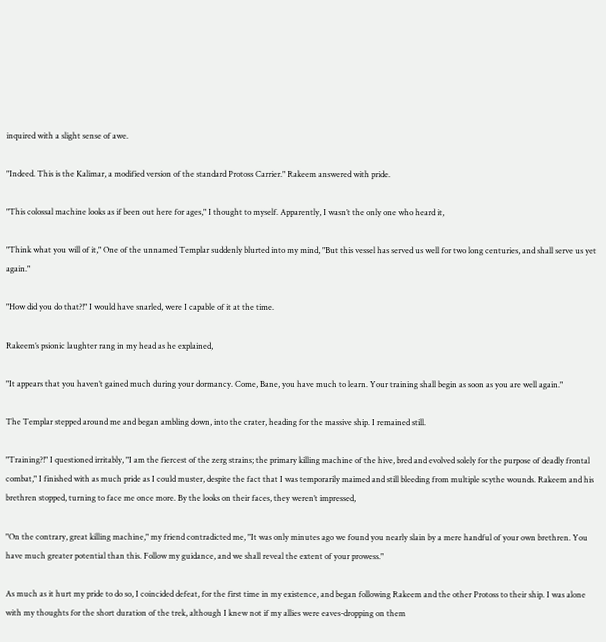inquired with a slight sense of awe.

"Indeed. This is the Kalimar, a modified version of the standard Protoss Carrier." Rakeem answered with pride.

"This colossal machine looks as if been out here for ages," I thought to myself. Apparently, I wasn’t the only one who heard it,

"Think what you will of it," One of the unnamed Templar suddenly blurted into my mind, "But this vessel has served us well for two long centuries, and shall serve us yet again."

"How did you do that?!" I would have snarled, were I capable of it at the time.

Rakeem’s psionic laughter rang in my head as he explained,

"It appears that you haven’t gained much during your dormancy. Come, Bane, you have much to learn. Your training shall begin as soon as you are well again."

The Templar stepped around me and began ambling down, into the crater, heading for the massive ship. I remained still.

"Training?!" I questioned irritably, "I am the fiercest of the zerg strains; the primary killing machine of the hive, bred and evolved solely for the purpose of deadly frontal combat," I finished with as much pride as I could muster, despite the fact that I was temporarily maimed and still bleeding from multiple scythe wounds. Rakeem and his brethren stopped, turning to face me once more. By the looks on their faces, they weren’t impressed,

"On the contrary, great killing machine," my friend contradicted me, "It was only minutes ago we found you nearly slain by a mere handful of your own brethren. You have much greater potential than this. Follow my guidance, and we shall reveal the extent of your prowess."

As much as it hurt my pride to do so, I coincided defeat, for the first time in my existence, and began following Rakeem and the other Protoss to their ship. I was alone with my thoughts for the short duration of the trek, although I knew not if my allies were eaves-dropping on them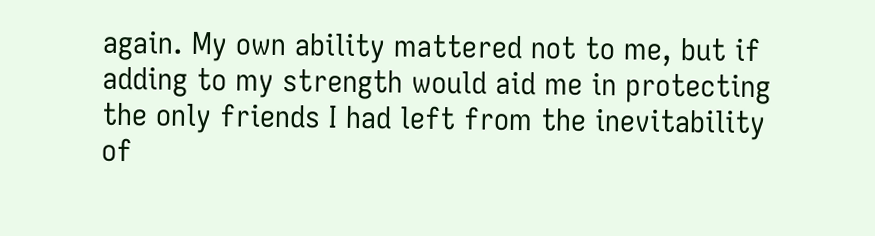again. My own ability mattered not to me, but if adding to my strength would aid me in protecting the only friends I had left from the inevitability of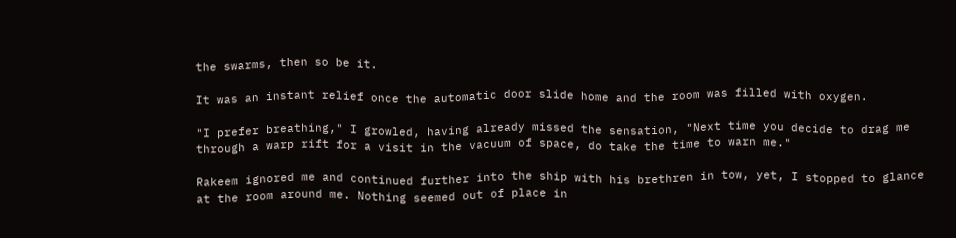the swarms, then so be it.

It was an instant relief once the automatic door slide home and the room was filled with oxygen.

"I prefer breathing," I growled, having already missed the sensation, "Next time you decide to drag me through a warp rift for a visit in the vacuum of space, do take the time to warn me."

Rakeem ignored me and continued further into the ship with his brethren in tow, yet, I stopped to glance at the room around me. Nothing seemed out of place in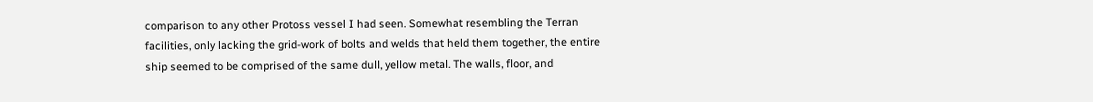comparison to any other Protoss vessel I had seen. Somewhat resembling the Terran facilities, only lacking the grid-work of bolts and welds that held them together, the entire ship seemed to be comprised of the same dull, yellow metal. The walls, floor, and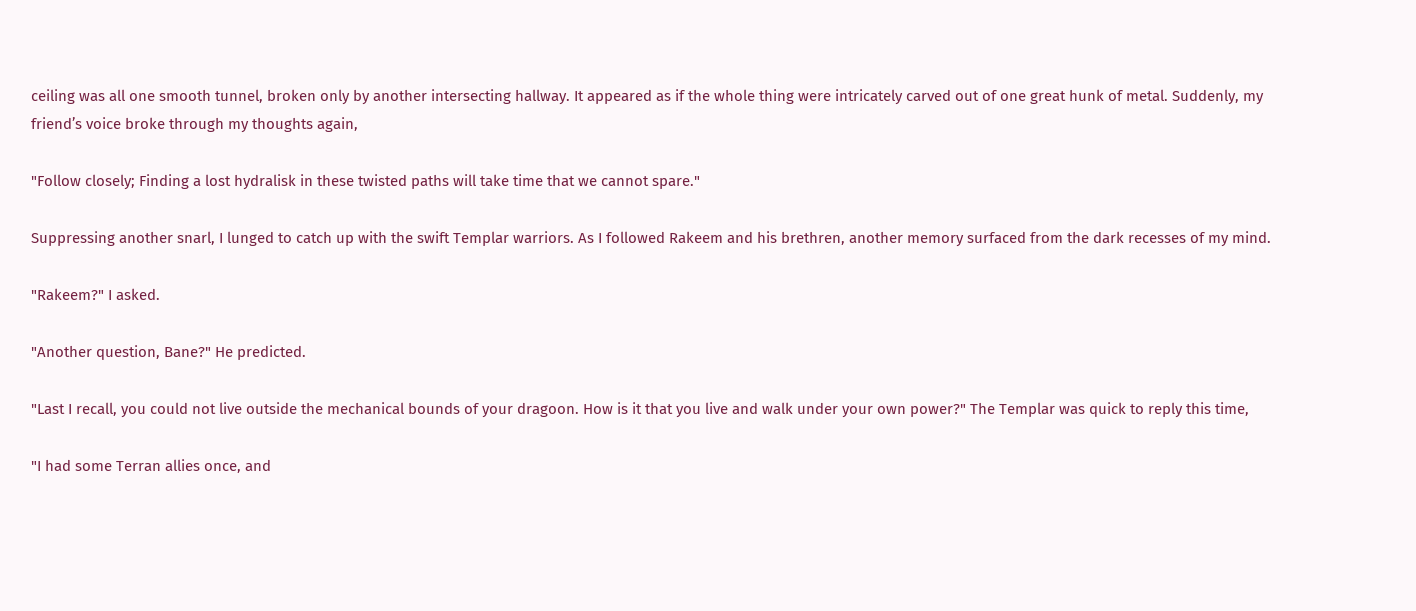ceiling was all one smooth tunnel, broken only by another intersecting hallway. It appeared as if the whole thing were intricately carved out of one great hunk of metal. Suddenly, my friend’s voice broke through my thoughts again,

"Follow closely; Finding a lost hydralisk in these twisted paths will take time that we cannot spare."

Suppressing another snarl, I lunged to catch up with the swift Templar warriors. As I followed Rakeem and his brethren, another memory surfaced from the dark recesses of my mind.

"Rakeem?" I asked.

"Another question, Bane?" He predicted.

"Last I recall, you could not live outside the mechanical bounds of your dragoon. How is it that you live and walk under your own power?" The Templar was quick to reply this time,

"I had some Terran allies once, and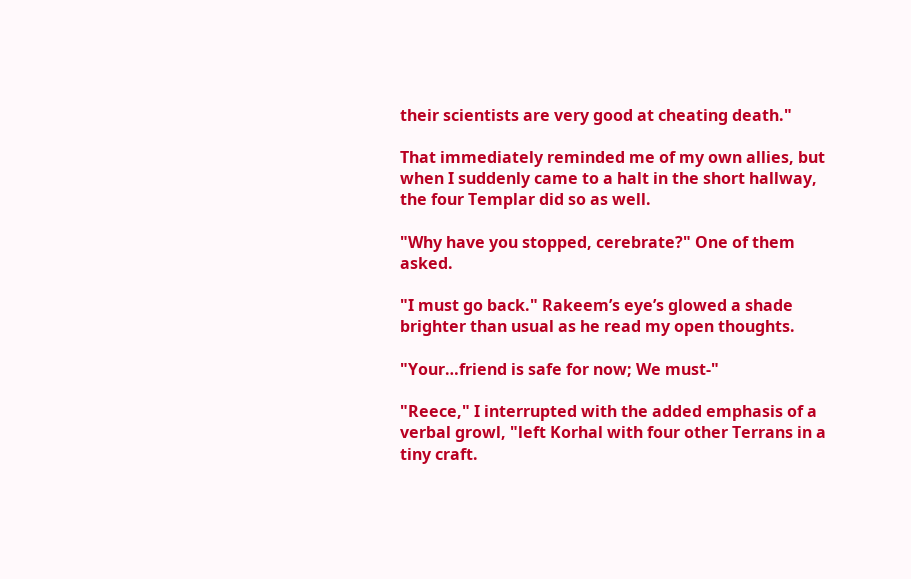their scientists are very good at cheating death."

That immediately reminded me of my own allies, but when I suddenly came to a halt in the short hallway, the four Templar did so as well.

"Why have you stopped, cerebrate?" One of them asked.

"I must go back." Rakeem’s eye’s glowed a shade brighter than usual as he read my open thoughts.

"Your…friend is safe for now; We must-"

"Reece," I interrupted with the added emphasis of a verbal growl, "left Korhal with four other Terrans in a tiny craft.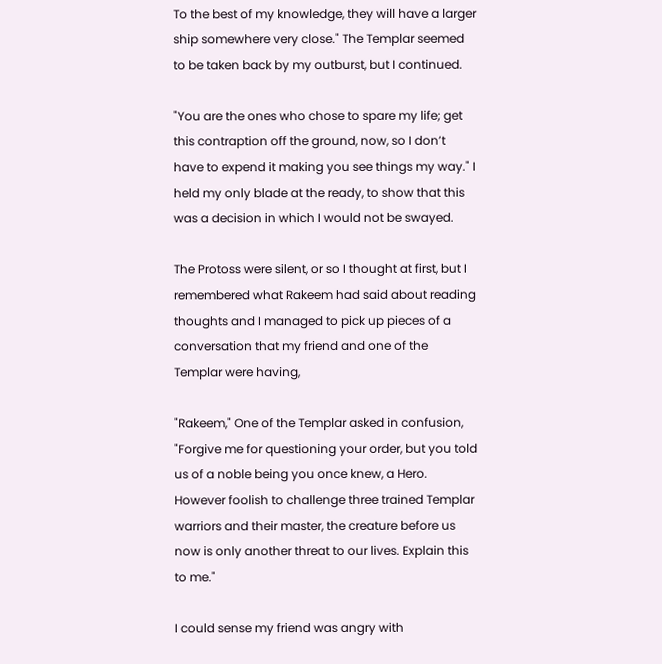To the best of my knowledge, they will have a larger ship somewhere very close." The Templar seemed to be taken back by my outburst, but I continued.

"You are the ones who chose to spare my life; get this contraption off the ground, now, so I don’t have to expend it making you see things my way." I held my only blade at the ready, to show that this was a decision in which I would not be swayed.

The Protoss were silent, or so I thought at first, but I remembered what Rakeem had said about reading thoughts and I managed to pick up pieces of a conversation that my friend and one of the Templar were having,

"Rakeem," One of the Templar asked in confusion, "Forgive me for questioning your order, but you told us of a noble being you once knew, a Hero. However foolish to challenge three trained Templar warriors and their master, the creature before us now is only another threat to our lives. Explain this to me."

I could sense my friend was angry with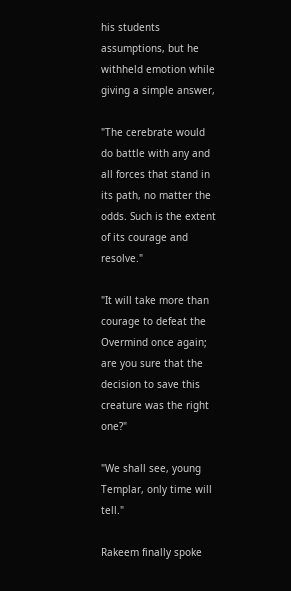his students assumptions, but he withheld emotion while giving a simple answer,

"The cerebrate would do battle with any and all forces that stand in its path, no matter the odds. Such is the extent of its courage and resolve."

"It will take more than courage to defeat the Overmind once again; are you sure that the decision to save this creature was the right one?"

"We shall see, young Templar, only time will tell."

Rakeem finally spoke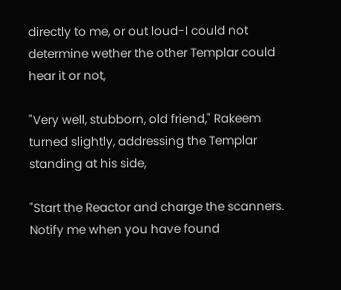directly to me, or out loud-I could not determine wether the other Templar could hear it or not,

"Very well, stubborn, old friend," Rakeem turned slightly, addressing the Templar standing at his side,

"Start the Reactor and charge the scanners. Notify me when you have found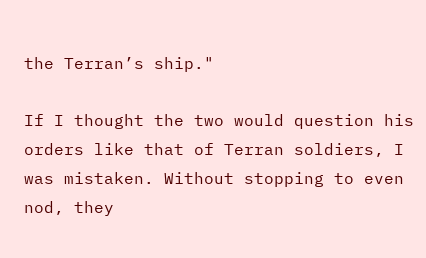the Terran’s ship."

If I thought the two would question his orders like that of Terran soldiers, I was mistaken. Without stopping to even nod, they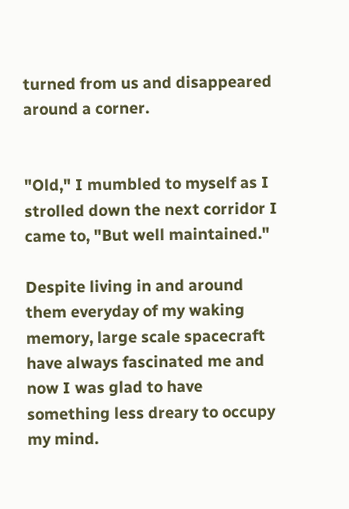turned from us and disappeared around a corner.


"Old," I mumbled to myself as I strolled down the next corridor I came to, "But well maintained."

Despite living in and around them everyday of my waking memory, large scale spacecraft have always fascinated me and now I was glad to have something less dreary to occupy my mind.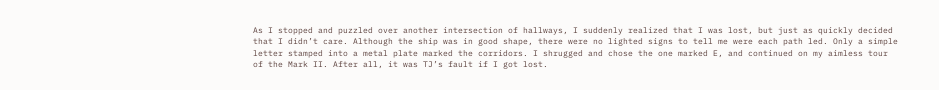As I stopped and puzzled over another intersection of hallways, I suddenly realized that I was lost, but just as quickly decided that I didn’t care. Although the ship was in good shape, there were no lighted signs to tell me were each path led. Only a simple letter stamped into a metal plate marked the corridors. I shrugged and chose the one marked E, and continued on my aimless tour of the Mark II. After all, it was TJ’s fault if I got lost.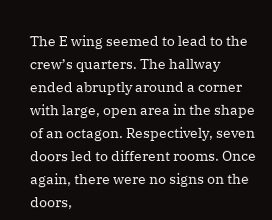The E wing seemed to lead to the crew’s quarters. The hallway ended abruptly around a corner with large, open area in the shape of an octagon. Respectively, seven doors led to different rooms. Once again, there were no signs on the doors,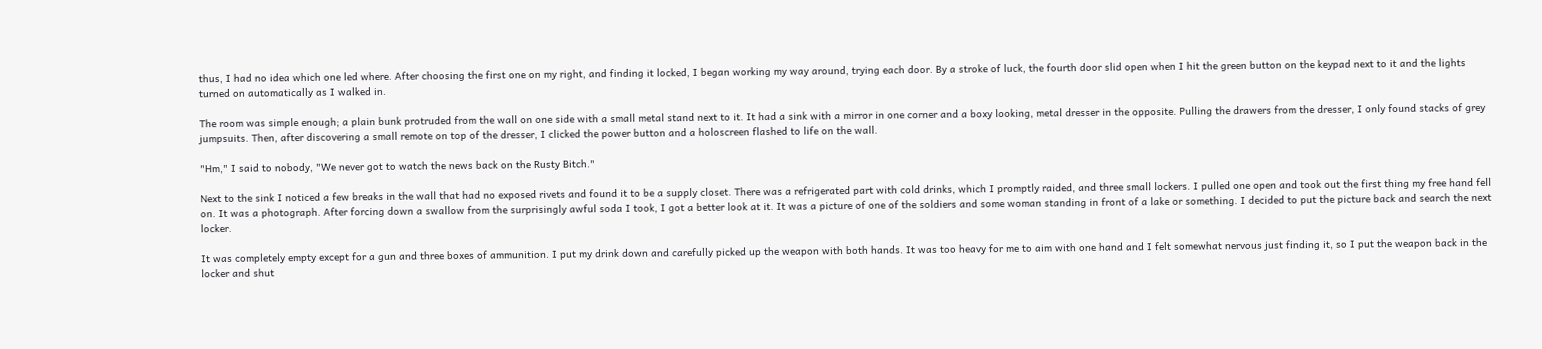thus, I had no idea which one led where. After choosing the first one on my right, and finding it locked, I began working my way around, trying each door. By a stroke of luck, the fourth door slid open when I hit the green button on the keypad next to it and the lights turned on automatically as I walked in.

The room was simple enough; a plain bunk protruded from the wall on one side with a small metal stand next to it. It had a sink with a mirror in one corner and a boxy looking, metal dresser in the opposite. Pulling the drawers from the dresser, I only found stacks of grey jumpsuits. Then, after discovering a small remote on top of the dresser, I clicked the power button and a holoscreen flashed to life on the wall.

"Hm," I said to nobody, "We never got to watch the news back on the Rusty Bitch."

Next to the sink I noticed a few breaks in the wall that had no exposed rivets and found it to be a supply closet. There was a refrigerated part with cold drinks, which I promptly raided, and three small lockers. I pulled one open and took out the first thing my free hand fell on. It was a photograph. After forcing down a swallow from the surprisingly awful soda I took, I got a better look at it. It was a picture of one of the soldiers and some woman standing in front of a lake or something. I decided to put the picture back and search the next locker.

It was completely empty except for a gun and three boxes of ammunition. I put my drink down and carefully picked up the weapon with both hands. It was too heavy for me to aim with one hand and I felt somewhat nervous just finding it, so I put the weapon back in the locker and shut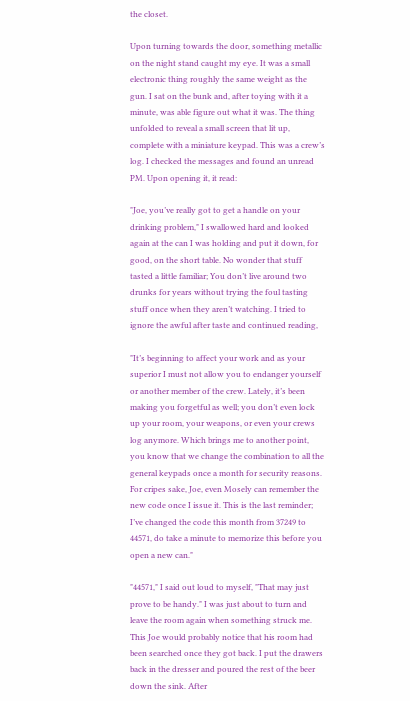the closet.

Upon turning towards the door, something metallic on the night stand caught my eye. It was a small electronic thing roughly the same weight as the gun. I sat on the bunk and, after toying with it a minute, was able figure out what it was. The thing unfolded to reveal a small screen that lit up, complete with a miniature keypad. This was a crew’s log. I checked the messages and found an unread PM. Upon opening it, it read:

"Joe, you’ve really got to get a handle on your drinking problem," I swallowed hard and looked again at the can I was holding and put it down, for good, on the short table. No wonder that stuff tasted a little familiar; You don’t live around two drunks for years without trying the foul tasting stuff once when they aren’t watching. I tried to ignore the awful after taste and continued reading,

"It’s beginning to affect your work and as your superior I must not allow you to endanger yourself or another member of the crew. Lately, it’s been making you forgetful as well; you don’t even lock up your room, your weapons, or even your crews log anymore. Which brings me to another point, you know that we change the combination to all the general keypads once a month for security reasons. For cripes sake, Joe, even Mosely can remember the new code once I issue it. This is the last reminder; I’ve changed the code this month from 37249 to 44571, do take a minute to memorize this before you open a new can."

"44571," I said out loud to myself, "That may just prove to be handy." I was just about to turn and leave the room again when something struck me. This Joe would probably notice that his room had been searched once they got back. I put the drawers back in the dresser and poured the rest of the beer down the sink. After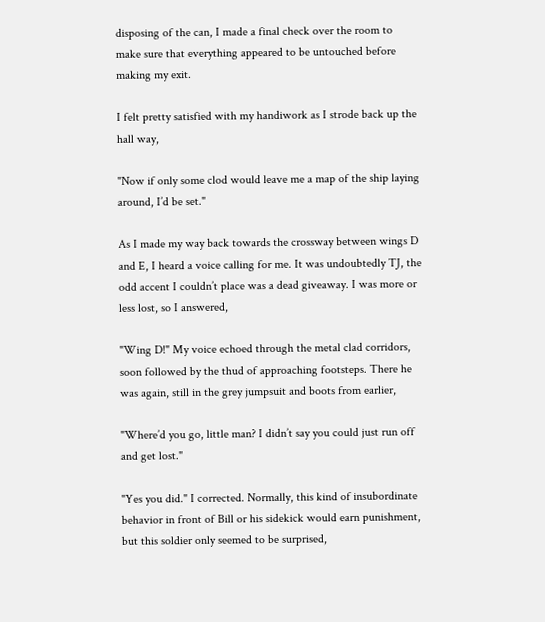disposing of the can, I made a final check over the room to make sure that everything appeared to be untouched before making my exit.

I felt pretty satisfied with my handiwork as I strode back up the hall way,

"Now if only some clod would leave me a map of the ship laying around, I’d be set."

As I made my way back towards the crossway between wings D and E, I heard a voice calling for me. It was undoubtedly TJ, the odd accent I couldn’t place was a dead giveaway. I was more or less lost, so I answered,

"Wing D!" My voice echoed through the metal clad corridors, soon followed by the thud of approaching footsteps. There he was again, still in the grey jumpsuit and boots from earlier,

"Where’d you go, little man? I didn’t say you could just run off and get lost."

"Yes you did." I corrected. Normally, this kind of insubordinate behavior in front of Bill or his sidekick would earn punishment, but this soldier only seemed to be surprised,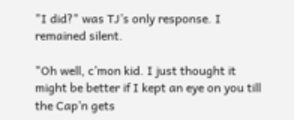"I did?" was TJ’s only response. I remained silent.

"Oh well, c’mon kid. I just thought it might be better if I kept an eye on you till the Cap’n gets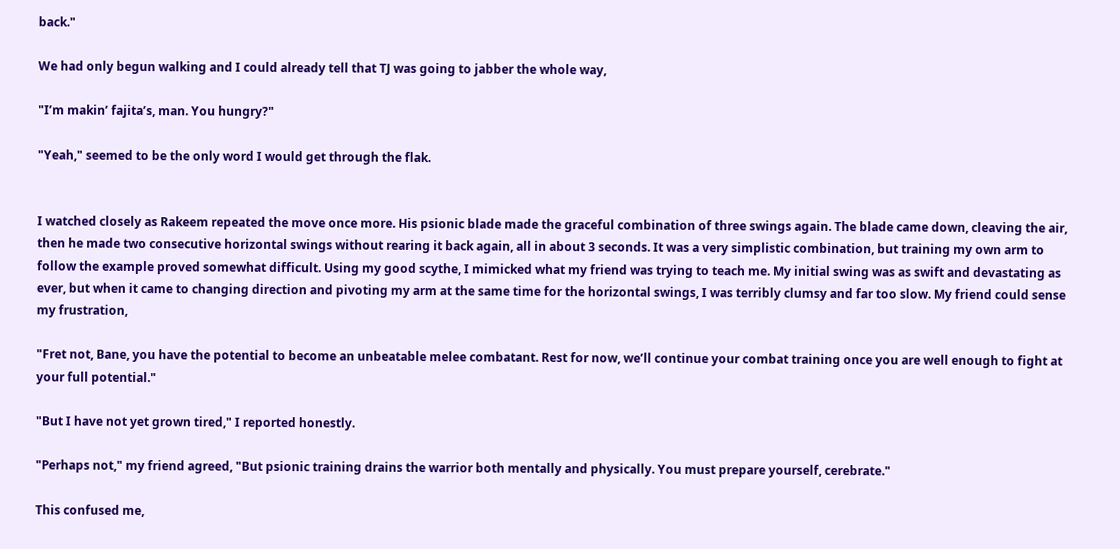back."

We had only begun walking and I could already tell that TJ was going to jabber the whole way,

"I’m makin’ fajita’s, man. You hungry?"

"Yeah," seemed to be the only word I would get through the flak.


I watched closely as Rakeem repeated the move once more. His psionic blade made the graceful combination of three swings again. The blade came down, cleaving the air, then he made two consecutive horizontal swings without rearing it back again, all in about 3 seconds. It was a very simplistic combination, but training my own arm to follow the example proved somewhat difficult. Using my good scythe, I mimicked what my friend was trying to teach me. My initial swing was as swift and devastating as ever, but when it came to changing direction and pivoting my arm at the same time for the horizontal swings, I was terribly clumsy and far too slow. My friend could sense my frustration,

"Fret not, Bane, you have the potential to become an unbeatable melee combatant. Rest for now, we’ll continue your combat training once you are well enough to fight at your full potential."

"But I have not yet grown tired," I reported honestly.

"Perhaps not," my friend agreed, "But psionic training drains the warrior both mentally and physically. You must prepare yourself, cerebrate."

This confused me,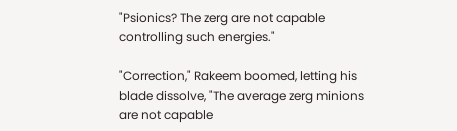"Psionics? The zerg are not capable controlling such energies."

"Correction," Rakeem boomed, letting his blade dissolve, "The average zerg minions are not capable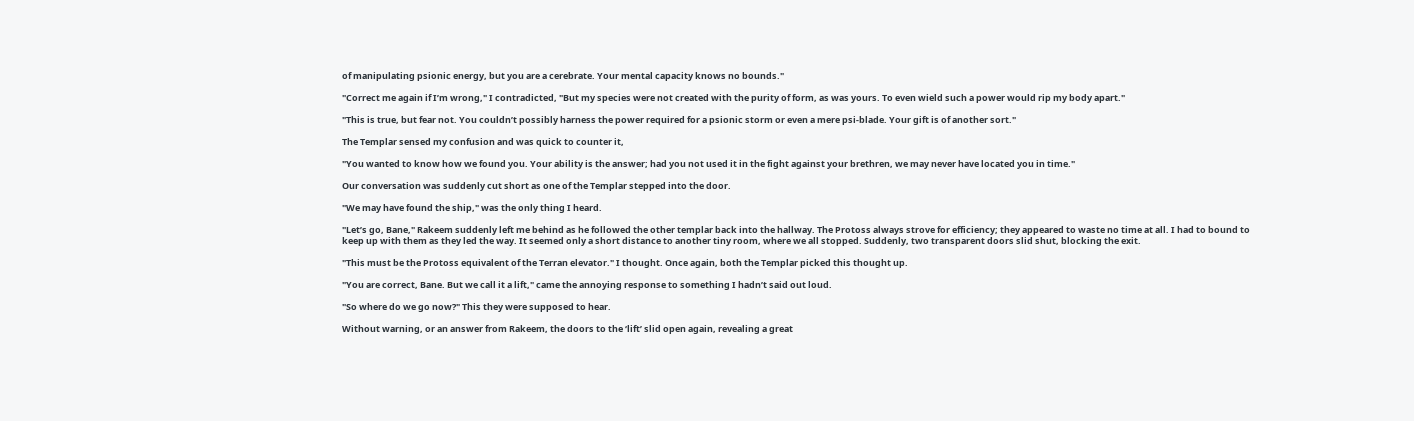of manipulating psionic energy, but you are a cerebrate. Your mental capacity knows no bounds."

"Correct me again if I’m wrong," I contradicted, "But my species were not created with the purity of form, as was yours. To even wield such a power would rip my body apart."

"This is true, but fear not. You couldn’t possibly harness the power required for a psionic storm or even a mere psi-blade. Your gift is of another sort."

The Templar sensed my confusion and was quick to counter it,

"You wanted to know how we found you. Your ability is the answer; had you not used it in the fight against your brethren, we may never have located you in time."

Our conversation was suddenly cut short as one of the Templar stepped into the door.

"We may have found the ship," was the only thing I heard.

"Let’s go, Bane," Rakeem suddenly left me behind as he followed the other templar back into the hallway. The Protoss always strove for efficiency; they appeared to waste no time at all. I had to bound to keep up with them as they led the way. It seemed only a short distance to another tiny room, where we all stopped. Suddenly, two transparent doors slid shut, blocking the exit.

"This must be the Protoss equivalent of the Terran elevator." I thought. Once again, both the Templar picked this thought up.

"You are correct, Bane. But we call it a lift," came the annoying response to something I hadn’t said out loud.

"So where do we go now?" This they were supposed to hear.

Without warning, or an answer from Rakeem, the doors to the ‘lift’ slid open again, revealing a great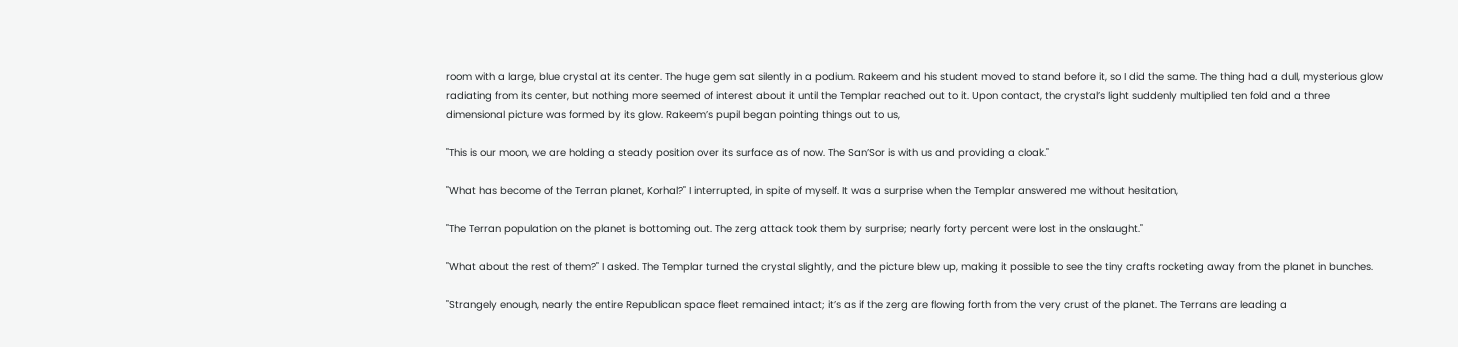room with a large, blue crystal at its center. The huge gem sat silently in a podium. Rakeem and his student moved to stand before it, so I did the same. The thing had a dull, mysterious glow radiating from its center, but nothing more seemed of interest about it until the Templar reached out to it. Upon contact, the crystal’s light suddenly multiplied ten fold and a three dimensional picture was formed by its glow. Rakeem’s pupil began pointing things out to us,

"This is our moon, we are holding a steady position over its surface as of now. The San’Sor is with us and providing a cloak."

"What has become of the Terran planet, Korhal?" I interrupted, in spite of myself. It was a surprise when the Templar answered me without hesitation,

"The Terran population on the planet is bottoming out. The zerg attack took them by surprise; nearly forty percent were lost in the onslaught."

"What about the rest of them?" I asked. The Templar turned the crystal slightly, and the picture blew up, making it possible to see the tiny crafts rocketing away from the planet in bunches.

"Strangely enough, nearly the entire Republican space fleet remained intact; it’s as if the zerg are flowing forth from the very crust of the planet. The Terrans are leading a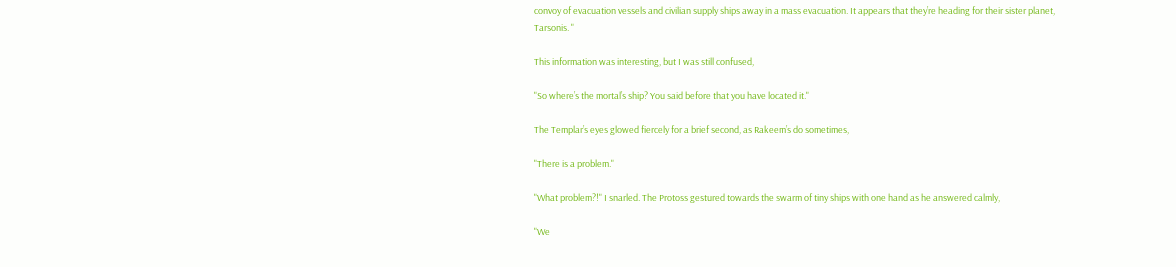convoy of evacuation vessels and civilian supply ships away in a mass evacuation. It appears that they’re heading for their sister planet, Tarsonis. "

This information was interesting, but I was still confused,

"So where’s the mortal’s ship? You said before that you have located it."

The Templar’s eyes glowed fiercely for a brief second, as Rakeem’s do sometimes,

"There is a problem."

"What problem?!" I snarled. The Protoss gestured towards the swarm of tiny ships with one hand as he answered calmly,

"We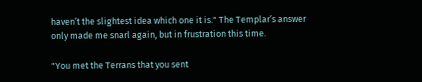haven’t the slightest idea which one it is." The Templar’s answer only made me snarl again, but in frustration this time.

"You met the Terrans that you sent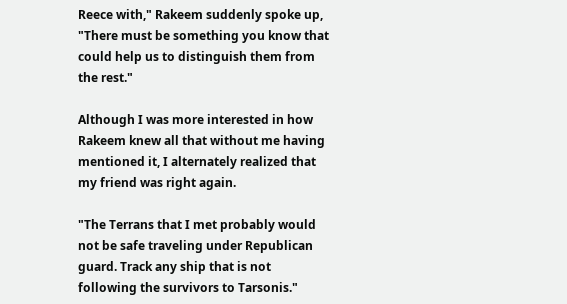Reece with," Rakeem suddenly spoke up, "There must be something you know that could help us to distinguish them from the rest."

Although I was more interested in how Rakeem knew all that without me having mentioned it, I alternately realized that my friend was right again.

"The Terrans that I met probably would not be safe traveling under Republican guard. Track any ship that is not following the survivors to Tarsonis."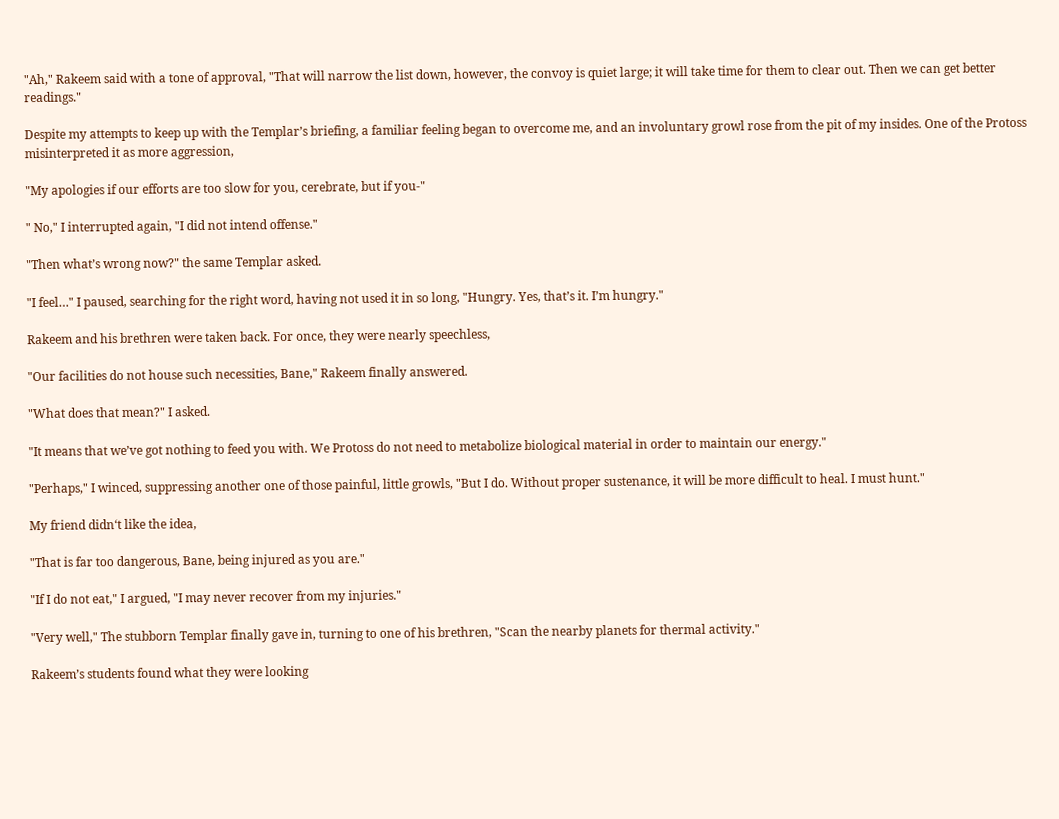"Ah," Rakeem said with a tone of approval, "That will narrow the list down, however, the convoy is quiet large; it will take time for them to clear out. Then we can get better readings."

Despite my attempts to keep up with the Templar’s briefing, a familiar feeling began to overcome me, and an involuntary growl rose from the pit of my insides. One of the Protoss misinterpreted it as more aggression,

"My apologies if our efforts are too slow for you, cerebrate, but if you-"

" No," I interrupted again, "I did not intend offense."

"Then what’s wrong now?" the same Templar asked.

"I feel…" I paused, searching for the right word, having not used it in so long, "Hungry. Yes, that’s it. I’m hungry."

Rakeem and his brethren were taken back. For once, they were nearly speechless,

"Our facilities do not house such necessities, Bane," Rakeem finally answered.

"What does that mean?" I asked.

"It means that we’ve got nothing to feed you with. We Protoss do not need to metabolize biological material in order to maintain our energy."

"Perhaps," I winced, suppressing another one of those painful, little growls, "But I do. Without proper sustenance, it will be more difficult to heal. I must hunt."

My friend didn‘t like the idea,

"That is far too dangerous, Bane, being injured as you are."

"If I do not eat," I argued, "I may never recover from my injuries."

"Very well," The stubborn Templar finally gave in, turning to one of his brethren, "Scan the nearby planets for thermal activity."

Rakeem’s students found what they were looking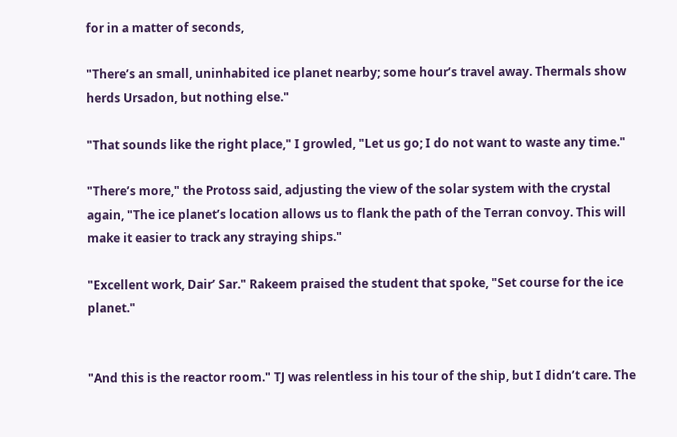for in a matter of seconds,

"There’s an small, uninhabited ice planet nearby; some hour’s travel away. Thermals show herds Ursadon, but nothing else."

"That sounds like the right place," I growled, "Let us go; I do not want to waste any time."

"There’s more," the Protoss said, adjusting the view of the solar system with the crystal again, "The ice planet’s location allows us to flank the path of the Terran convoy. This will make it easier to track any straying ships."

"Excellent work, Dair’ Sar." Rakeem praised the student that spoke, "Set course for the ice planet."


"And this is the reactor room." TJ was relentless in his tour of the ship, but I didn’t care. The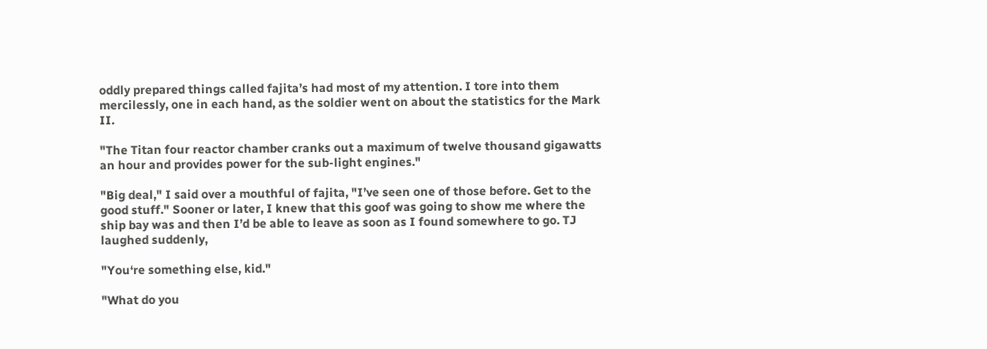oddly prepared things called fajita’s had most of my attention. I tore into them mercilessly, one in each hand, as the soldier went on about the statistics for the Mark II.

"The Titan four reactor chamber cranks out a maximum of twelve thousand gigawatts an hour and provides power for the sub-light engines."

"Big deal," I said over a mouthful of fajita, "I’ve seen one of those before. Get to the good stuff." Sooner or later, I knew that this goof was going to show me where the ship bay was and then I’d be able to leave as soon as I found somewhere to go. TJ laughed suddenly,

"You‘re something else, kid."

"What do you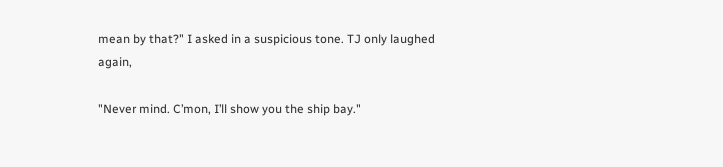mean by that?" I asked in a suspicious tone. TJ only laughed again,

"Never mind. C’mon, I’ll show you the ship bay."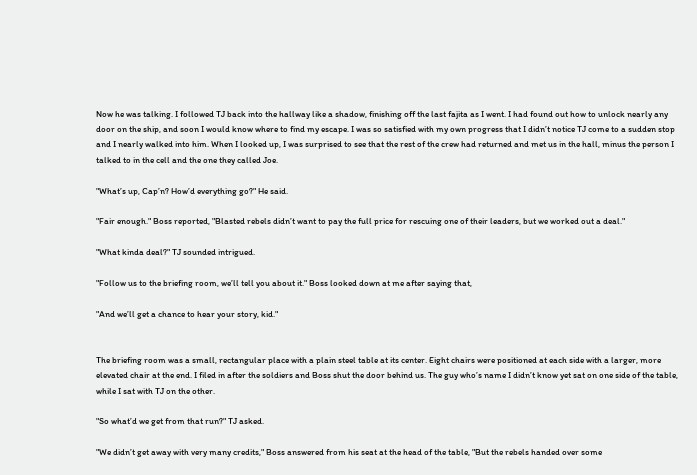Now he was talking. I followed TJ back into the hallway like a shadow, finishing off the last fajita as I went. I had found out how to unlock nearly any door on the ship, and soon I would know where to find my escape. I was so satisfied with my own progress that I didn’t notice TJ come to a sudden stop and I nearly walked into him. When I looked up, I was surprised to see that the rest of the crew had returned and met us in the hall, minus the person I talked to in the cell and the one they called Joe.

"What’s up, Cap’n? How’d everything go?" He said.

"Fair enough." Boss reported, "Blasted rebels didn’t want to pay the full price for rescuing one of their leaders, but we worked out a deal."

"What kinda deal?" TJ sounded intrigued.

"Follow us to the briefing room, we’ll tell you about it." Boss looked down at me after saying that,

"And we’ll get a chance to hear your story, kid."


The briefing room was a small, rectangular place with a plain steel table at its center. Eight chairs were positioned at each side with a larger, more elevated chair at the end. I filed in after the soldiers and Boss shut the door behind us. The guy who’s name I didn’t know yet sat on one side of the table, while I sat with TJ on the other.

"So what’d we get from that run?" TJ asked.

"We didn’t get away with very many credits," Boss answered from his seat at the head of the table, "But the rebels handed over some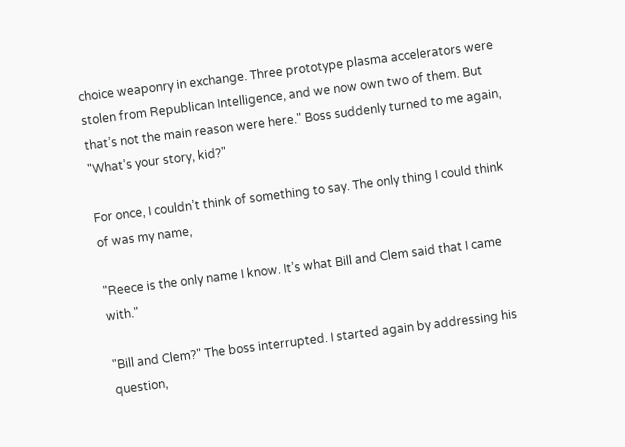choice weaponry in exchange. Three prototype plasma accelerators were stolen from Republican Intelligence, and we now own two of them. But that’s not the main reason were here." Boss suddenly turned to me again, "What’s your story, kid?"

For once, I couldn’t think of something to say. The only thing I could think of was my name,

"Reece is the only name I know. It’s what Bill and Clem said that I came with."

"Bill and Clem?" The boss interrupted. I started again by addressing his question,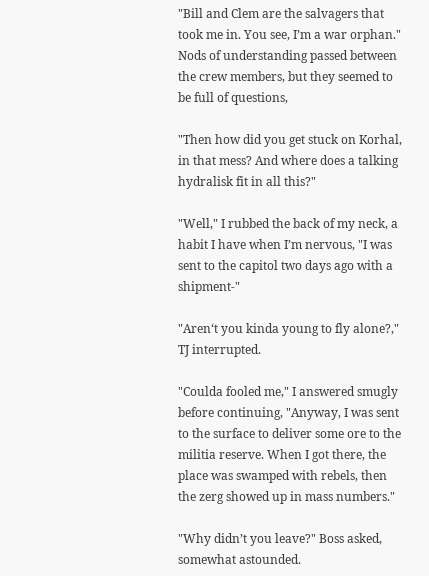"Bill and Clem are the salvagers that took me in. You see, I’m a war orphan." Nods of understanding passed between the crew members, but they seemed to be full of questions,

"Then how did you get stuck on Korhal, in that mess? And where does a talking hydralisk fit in all this?"

"Well," I rubbed the back of my neck, a habit I have when I’m nervous, "I was sent to the capitol two days ago with a shipment-"

"Aren‘t you kinda young to fly alone?," TJ interrupted.

"Coulda fooled me," I answered smugly before continuing, "Anyway, I was sent to the surface to deliver some ore to the militia reserve. When I got there, the place was swamped with rebels, then the zerg showed up in mass numbers."

"Why didn’t you leave?" Boss asked, somewhat astounded.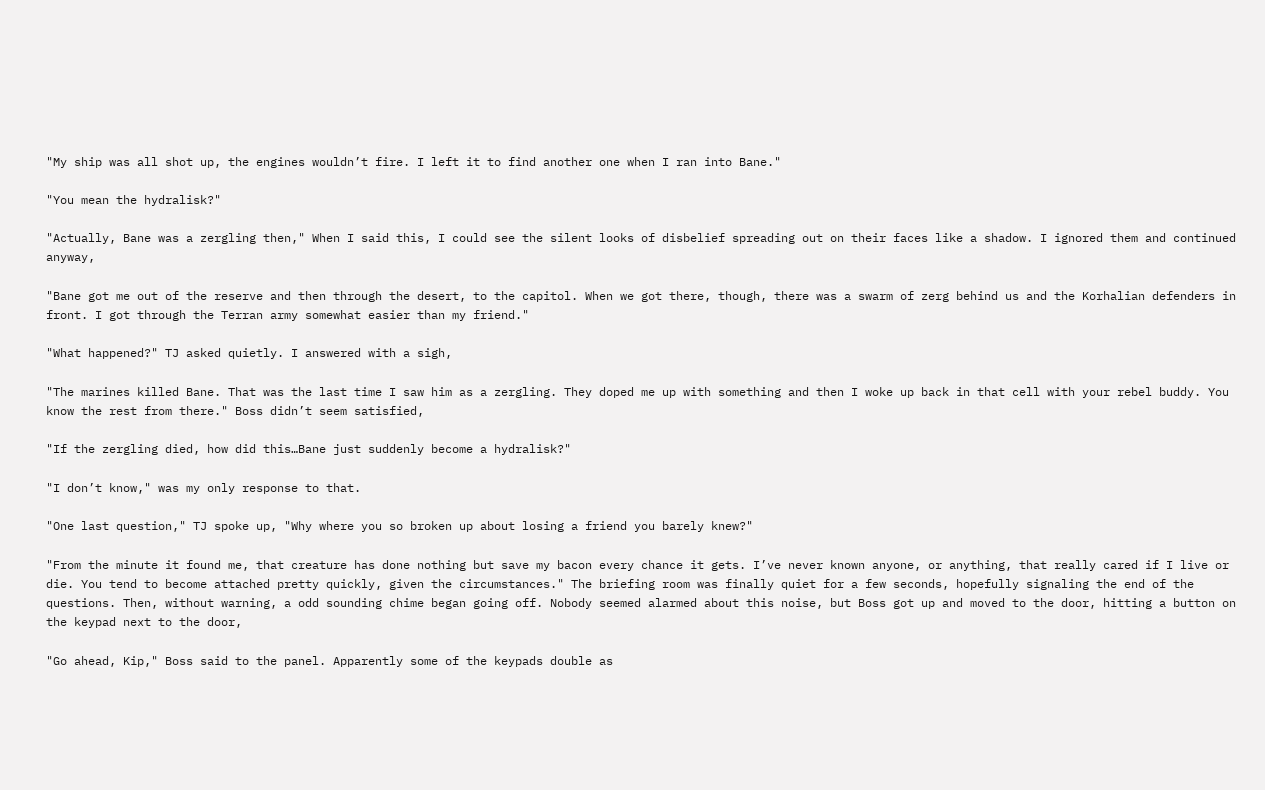"My ship was all shot up, the engines wouldn’t fire. I left it to find another one when I ran into Bane."

"You mean the hydralisk?"

"Actually, Bane was a zergling then," When I said this, I could see the silent looks of disbelief spreading out on their faces like a shadow. I ignored them and continued anyway,

"Bane got me out of the reserve and then through the desert, to the capitol. When we got there, though, there was a swarm of zerg behind us and the Korhalian defenders in front. I got through the Terran army somewhat easier than my friend."

"What happened?" TJ asked quietly. I answered with a sigh,

"The marines killed Bane. That was the last time I saw him as a zergling. They doped me up with something and then I woke up back in that cell with your rebel buddy. You know the rest from there." Boss didn’t seem satisfied,

"If the zergling died, how did this…Bane just suddenly become a hydralisk?"

"I don’t know," was my only response to that.

"One last question," TJ spoke up, "Why where you so broken up about losing a friend you barely knew?"

"From the minute it found me, that creature has done nothing but save my bacon every chance it gets. I’ve never known anyone, or anything, that really cared if I live or die. You tend to become attached pretty quickly, given the circumstances." The briefing room was finally quiet for a few seconds, hopefully signaling the end of the questions. Then, without warning, a odd sounding chime began going off. Nobody seemed alarmed about this noise, but Boss got up and moved to the door, hitting a button on the keypad next to the door,

"Go ahead, Kip," Boss said to the panel. Apparently some of the keypads double as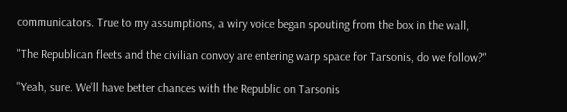communicators. True to my assumptions, a wiry voice began spouting from the box in the wall,

"The Republican fleets and the civilian convoy are entering warp space for Tarsonis, do we follow?"

"Yeah, sure. We’ll have better chances with the Republic on Tarsonis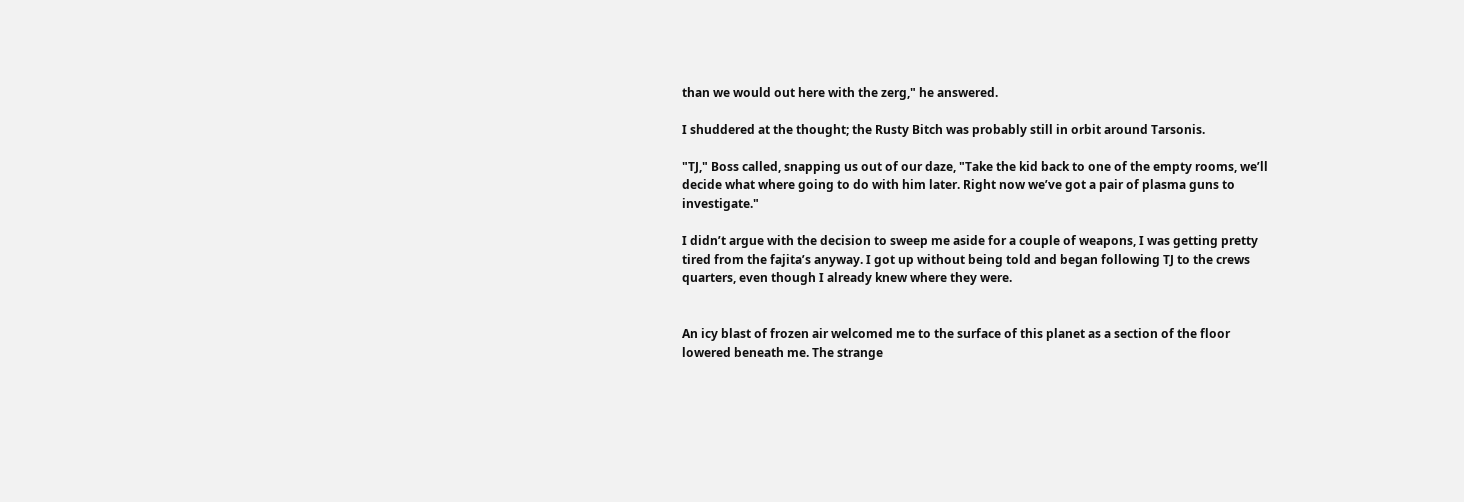than we would out here with the zerg," he answered.

I shuddered at the thought; the Rusty Bitch was probably still in orbit around Tarsonis.

"TJ," Boss called, snapping us out of our daze, "Take the kid back to one of the empty rooms, we’ll decide what where going to do with him later. Right now we’ve got a pair of plasma guns to investigate."

I didn’t argue with the decision to sweep me aside for a couple of weapons, I was getting pretty tired from the fajita’s anyway. I got up without being told and began following TJ to the crews quarters, even though I already knew where they were.


An icy blast of frozen air welcomed me to the surface of this planet as a section of the floor lowered beneath me. The strange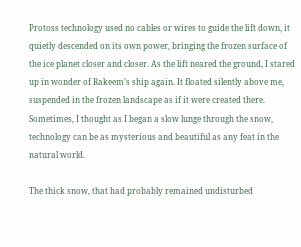Protoss technology used no cables or wires to guide the lift down, it quietly descended on its own power, bringing the frozen surface of the ice planet closer and closer. As the lift neared the ground, I stared up in wonder of Rakeem’s ship again. It floated silently above me, suspended in the frozen landscape as if it were created there. Sometimes, I thought as I began a slow lunge through the snow, technology can be as mysterious and beautiful as any feat in the natural world.

The thick snow, that had probably remained undisturbed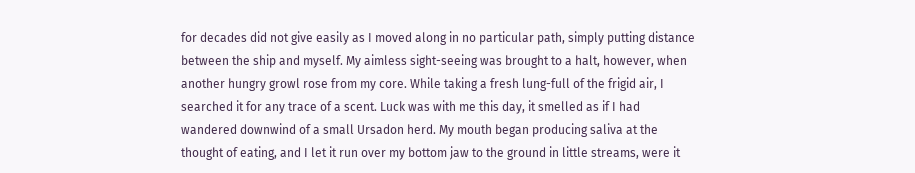for decades did not give easily as I moved along in no particular path, simply putting distance between the ship and myself. My aimless sight-seeing was brought to a halt, however, when another hungry growl rose from my core. While taking a fresh lung-full of the frigid air, I searched it for any trace of a scent. Luck was with me this day, it smelled as if I had wandered downwind of a small Ursadon herd. My mouth began producing saliva at the thought of eating, and I let it run over my bottom jaw to the ground in little streams, were it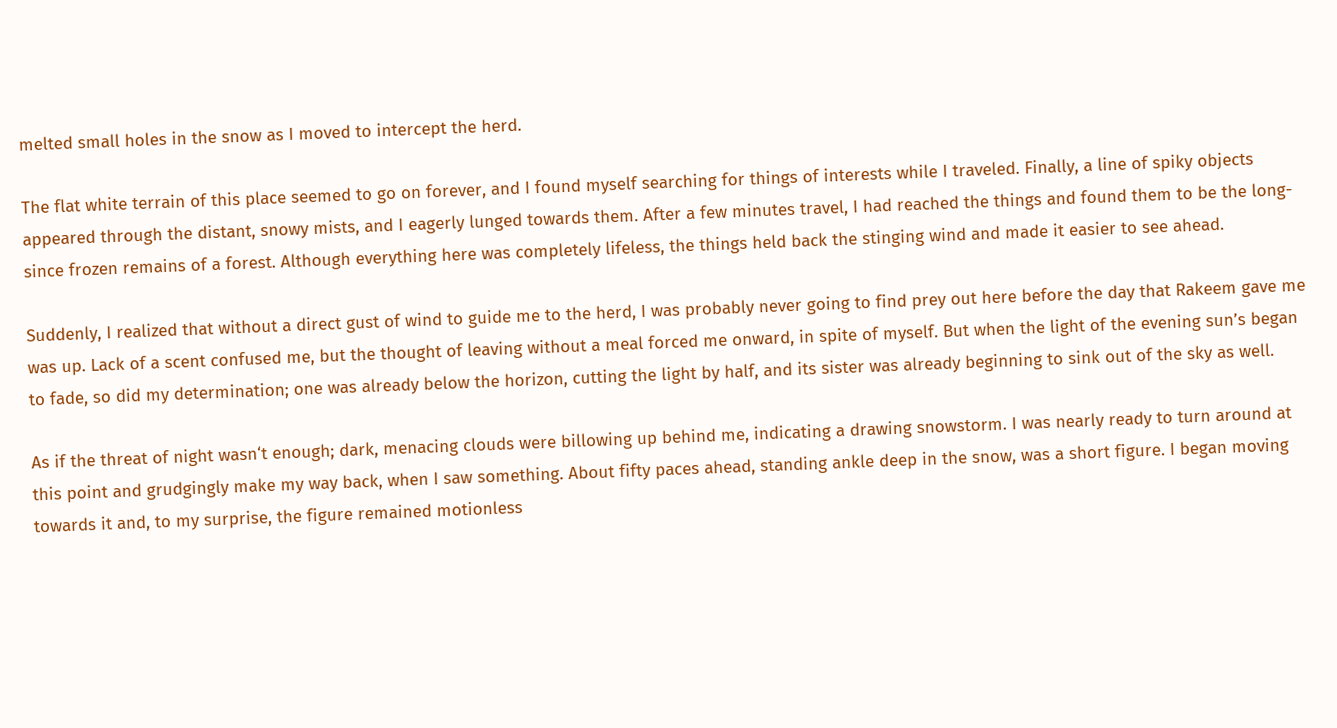melted small holes in the snow as I moved to intercept the herd.

The flat white terrain of this place seemed to go on forever, and I found myself searching for things of interests while I traveled. Finally, a line of spiky objects appeared through the distant, snowy mists, and I eagerly lunged towards them. After a few minutes travel, I had reached the things and found them to be the long-since frozen remains of a forest. Although everything here was completely lifeless, the things held back the stinging wind and made it easier to see ahead.

Suddenly, I realized that without a direct gust of wind to guide me to the herd, I was probably never going to find prey out here before the day that Rakeem gave me was up. Lack of a scent confused me, but the thought of leaving without a meal forced me onward, in spite of myself. But when the light of the evening sun’s began to fade, so did my determination; one was already below the horizon, cutting the light by half, and its sister was already beginning to sink out of the sky as well.

As if the threat of night wasn‘t enough; dark, menacing clouds were billowing up behind me, indicating a drawing snowstorm. I was nearly ready to turn around at this point and grudgingly make my way back, when I saw something. About fifty paces ahead, standing ankle deep in the snow, was a short figure. I began moving towards it and, to my surprise, the figure remained motionless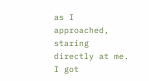as I approached, staring directly at me. I got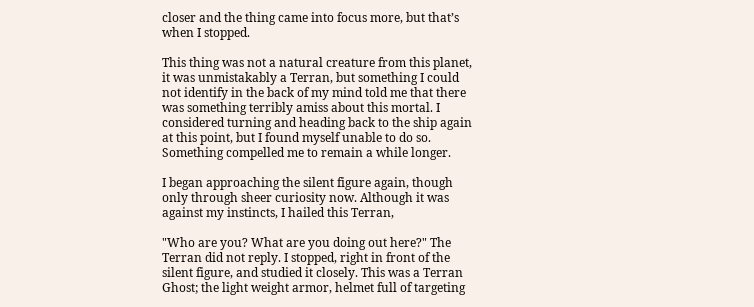closer and the thing came into focus more, but that’s when I stopped.

This thing was not a natural creature from this planet, it was unmistakably a Terran, but something I could not identify in the back of my mind told me that there was something terribly amiss about this mortal. I considered turning and heading back to the ship again at this point, but I found myself unable to do so. Something compelled me to remain a while longer.

I began approaching the silent figure again, though only through sheer curiosity now. Although it was against my instincts, I hailed this Terran,

"Who are you? What are you doing out here?" The Terran did not reply. I stopped, right in front of the silent figure, and studied it closely. This was a Terran Ghost; the light weight armor, helmet full of targeting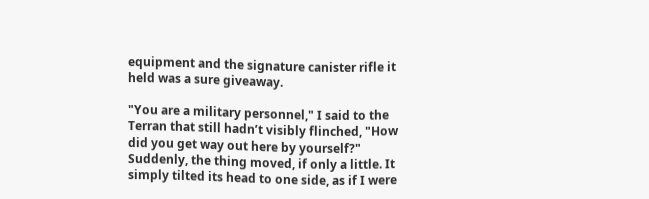equipment and the signature canister rifle it held was a sure giveaway.

"You are a military personnel," I said to the Terran that still hadn’t visibly flinched, "How did you get way out here by yourself?" Suddenly, the thing moved, if only a little. It simply tilted its head to one side, as if I were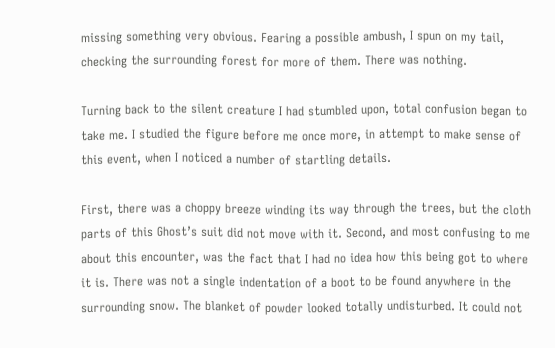missing something very obvious. Fearing a possible ambush, I spun on my tail, checking the surrounding forest for more of them. There was nothing.

Turning back to the silent creature I had stumbled upon, total confusion began to take me. I studied the figure before me once more, in attempt to make sense of this event, when I noticed a number of startling details.

First, there was a choppy breeze winding its way through the trees, but the cloth parts of this Ghost’s suit did not move with it. Second, and most confusing to me about this encounter, was the fact that I had no idea how this being got to where it is. There was not a single indentation of a boot to be found anywhere in the surrounding snow. The blanket of powder looked totally undisturbed. It could not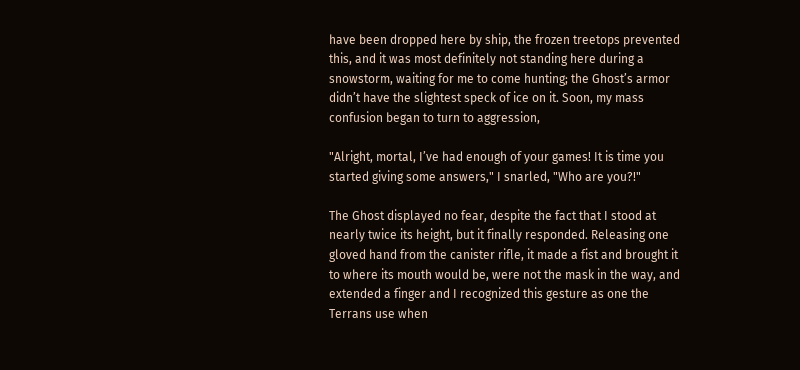have been dropped here by ship, the frozen treetops prevented this, and it was most definitely not standing here during a snowstorm, waiting for me to come hunting; the Ghost’s armor didn’t have the slightest speck of ice on it. Soon, my mass confusion began to turn to aggression,

"Alright, mortal, I’ve had enough of your games! It is time you started giving some answers," I snarled, "Who are you?!"

The Ghost displayed no fear, despite the fact that I stood at nearly twice its height, but it finally responded. Releasing one gloved hand from the canister rifle, it made a fist and brought it to where its mouth would be, were not the mask in the way, and extended a finger and I recognized this gesture as one the Terrans use when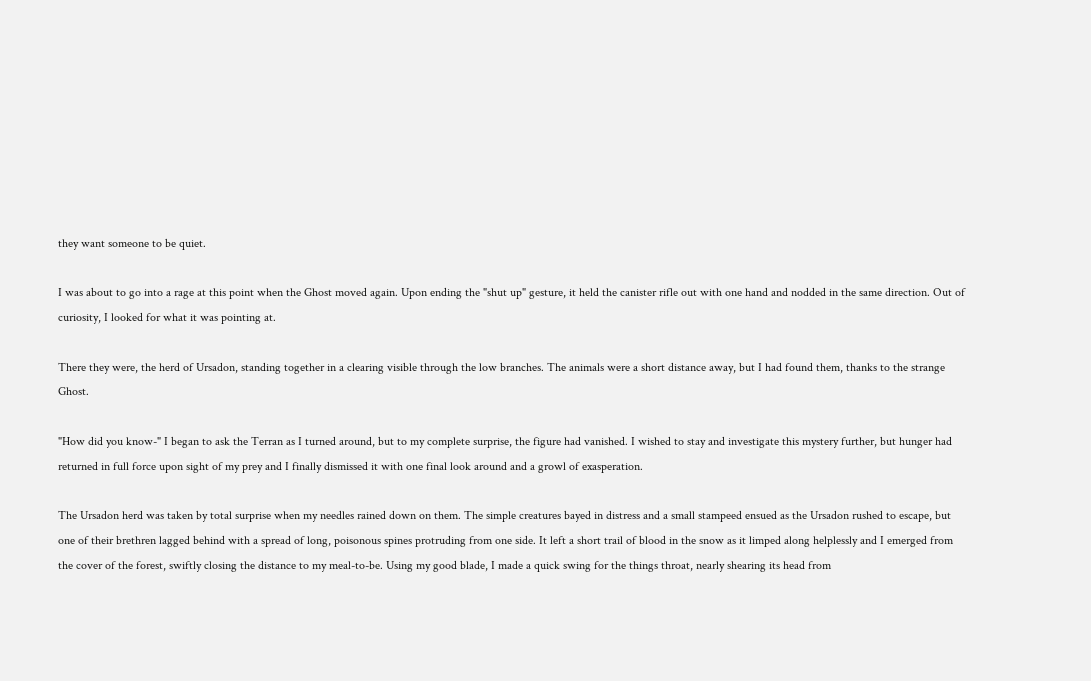they want someone to be quiet.

I was about to go into a rage at this point when the Ghost moved again. Upon ending the "shut up" gesture, it held the canister rifle out with one hand and nodded in the same direction. Out of curiosity, I looked for what it was pointing at.

There they were, the herd of Ursadon, standing together in a clearing visible through the low branches. The animals were a short distance away, but I had found them, thanks to the strange Ghost.

"How did you know-" I began to ask the Terran as I turned around, but to my complete surprise, the figure had vanished. I wished to stay and investigate this mystery further, but hunger had returned in full force upon sight of my prey and I finally dismissed it with one final look around and a growl of exasperation.

The Ursadon herd was taken by total surprise when my needles rained down on them. The simple creatures bayed in distress and a small stampeed ensued as the Ursadon rushed to escape, but one of their brethren lagged behind with a spread of long, poisonous spines protruding from one side. It left a short trail of blood in the snow as it limped along helplessly and I emerged from the cover of the forest, swiftly closing the distance to my meal-to-be. Using my good blade, I made a quick swing for the things throat, nearly shearing its head from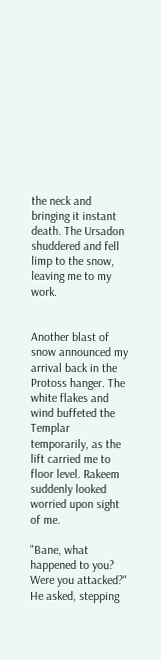the neck and bringing it instant death. The Ursadon shuddered and fell limp to the snow, leaving me to my work.


Another blast of snow announced my arrival back in the Protoss hanger. The white flakes and wind buffeted the Templar temporarily, as the lift carried me to floor level. Rakeem suddenly looked worried upon sight of me.

"Bane, what happened to you? Were you attacked?" He asked, stepping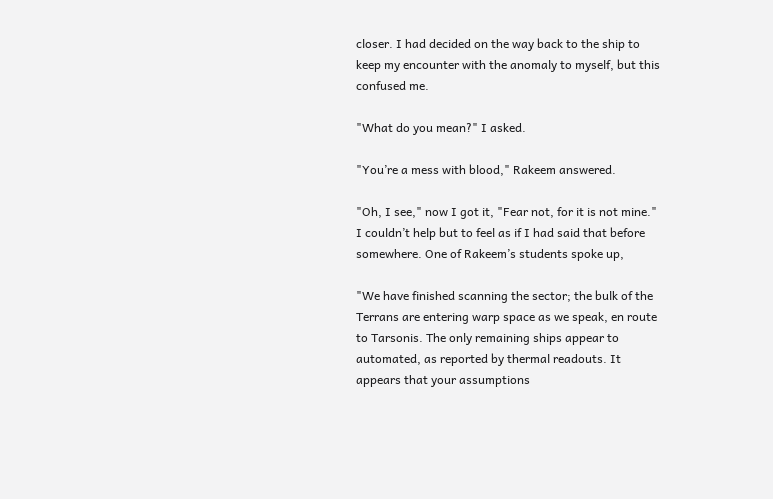closer. I had decided on the way back to the ship to keep my encounter with the anomaly to myself, but this confused me.

"What do you mean?" I asked.

"You’re a mess with blood," Rakeem answered.

"Oh, I see," now I got it, "Fear not, for it is not mine." I couldn’t help but to feel as if I had said that before somewhere. One of Rakeem’s students spoke up,

"We have finished scanning the sector; the bulk of the Terrans are entering warp space as we speak, en route to Tarsonis. The only remaining ships appear to automated, as reported by thermal readouts. It appears that your assumptions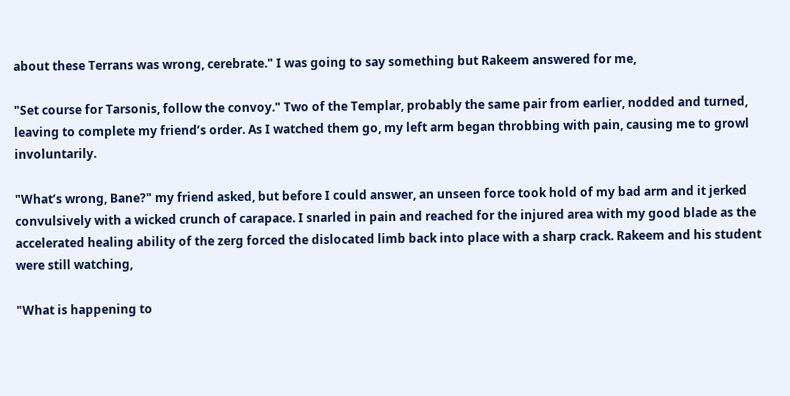about these Terrans was wrong, cerebrate." I was going to say something but Rakeem answered for me,

"Set course for Tarsonis, follow the convoy." Two of the Templar, probably the same pair from earlier, nodded and turned, leaving to complete my friend’s order. As I watched them go, my left arm began throbbing with pain, causing me to growl involuntarily.

"What’s wrong, Bane?" my friend asked, but before I could answer, an unseen force took hold of my bad arm and it jerked convulsively with a wicked crunch of carapace. I snarled in pain and reached for the injured area with my good blade as the accelerated healing ability of the zerg forced the dislocated limb back into place with a sharp crack. Rakeem and his student were still watching,

"What is happening to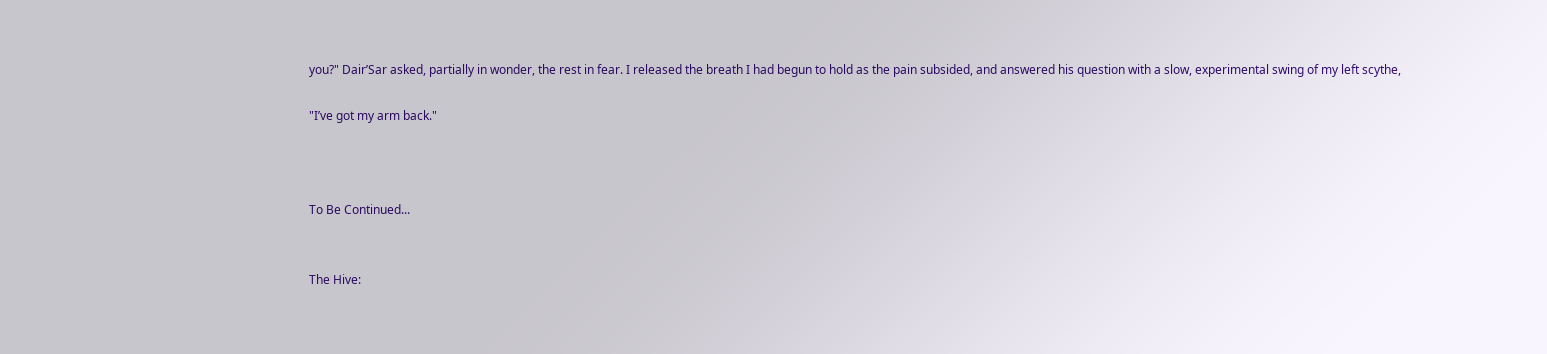you?" Dair’Sar asked, partially in wonder, the rest in fear. I released the breath I had begun to hold as the pain subsided, and answered his question with a slow, experimental swing of my left scythe,

"I’ve got my arm back."



To Be Continued...


The Hive: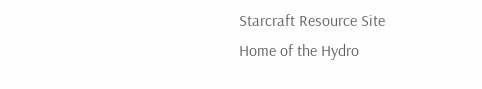Starcraft Resource Site
Home of the Hydro